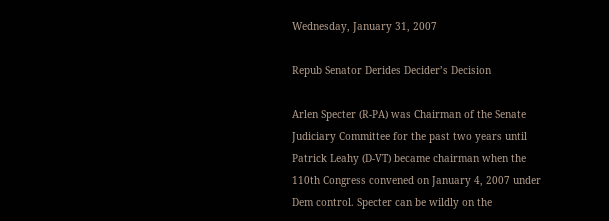Wednesday, January 31, 2007

Repub Senator Derides Decider’s Decision

Arlen Specter (R-PA) was Chairman of the Senate Judiciary Committee for the past two years until Patrick Leahy (D-VT) became chairman when the 110th Congress convened on January 4, 2007 under Dem control. Specter can be wildly on the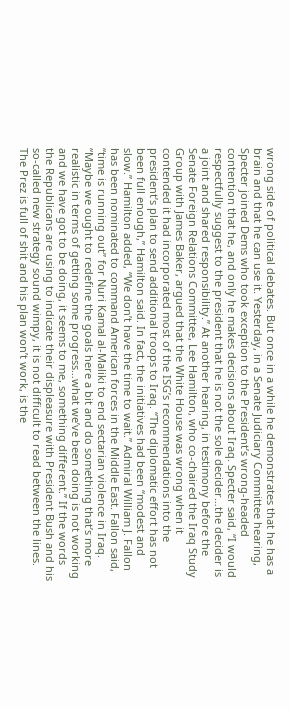wrong side of political debates. But once in a while he demonstrates that he has a brain and that he can use it. Yesterday, in a Senate Judiciary Committee hearing, Specter joined Dems who took exception to the President’s wrong-headed contention that he, and only he makes decisions about Iraq. Specter said, “I would respectfully suggest to the president that he is not the sole decider…the decider is a joint and shared responsibility.” At another hearing, in testimony before the Senate Foreign Relations Committee, Lee Hamilton, who co-chaired the Iraq Study Group with James Baker, argued that the White House was wrong when it contended it had incorporated most of the ISG’s recommendations into the president’s plan to send additional troops to Iraq. “The diplomatic effort has not been full enough,” Hamilton said. In fact, the initiatives had been “modest and slow.” Hamilton added, “We don’t have the time to wait.” Admiral William J. Fallon has been nominated to command American forces in the Middle East. Fallon said, “time is running out” for Nuri Kamal al-Maliki to end sectarian violence in Iraq. “Maybe we ought to redefine the goals here a bit and do something that’s more realistic in terms of getting some progress…what we’ve been doing is not working and we have got to be doing, it seems to me, something different.” If the words the Republicans are using to indicate their displeasure with President Bush and his so-called new strategy sound wimpy, it is not difficult to read between the lines. The Prez is full of shit and his plan won’t work, is the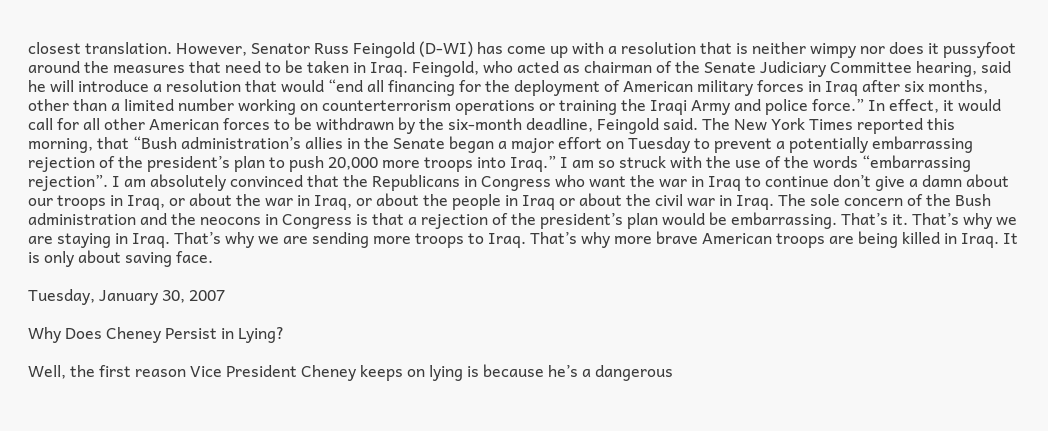closest translation. However, Senator Russ Feingold (D-WI) has come up with a resolution that is neither wimpy nor does it pussyfoot around the measures that need to be taken in Iraq. Feingold, who acted as chairman of the Senate Judiciary Committee hearing, said he will introduce a resolution that would “end all financing for the deployment of American military forces in Iraq after six months, other than a limited number working on counterterrorism operations or training the Iraqi Army and police force.” In effect, it would call for all other American forces to be withdrawn by the six-month deadline, Feingold said. The New York Times reported this morning, that “Bush administration’s allies in the Senate began a major effort on Tuesday to prevent a potentially embarrassing rejection of the president’s plan to push 20,000 more troops into Iraq.” I am so struck with the use of the words “embarrassing rejection”. I am absolutely convinced that the Republicans in Congress who want the war in Iraq to continue don’t give a damn about our troops in Iraq, or about the war in Iraq, or about the people in Iraq or about the civil war in Iraq. The sole concern of the Bush administration and the neocons in Congress is that a rejection of the president’s plan would be embarrassing. That’s it. That’s why we are staying in Iraq. That’s why we are sending more troops to Iraq. That’s why more brave American troops are being killed in Iraq. It is only about saving face.

Tuesday, January 30, 2007

Why Does Cheney Persist in Lying?

Well, the first reason Vice President Cheney keeps on lying is because he’s a dangerous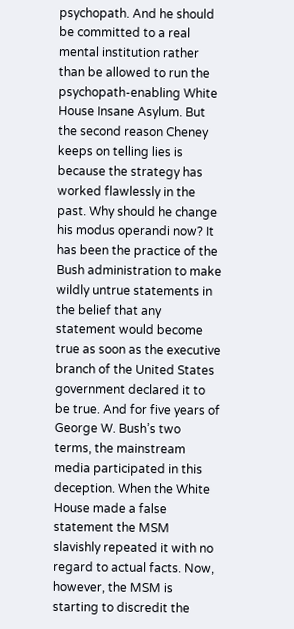psychopath. And he should be committed to a real mental institution rather than be allowed to run the psychopath-enabling White House Insane Asylum. But the second reason Cheney keeps on telling lies is because the strategy has worked flawlessly in the past. Why should he change his modus operandi now? It has been the practice of the Bush administration to make wildly untrue statements in the belief that any statement would become true as soon as the executive branch of the United States government declared it to be true. And for five years of George W. Bush’s two terms, the mainstream media participated in this deception. When the White House made a false statement the MSM slavishly repeated it with no regard to actual facts. Now, however, the MSM is starting to discredit the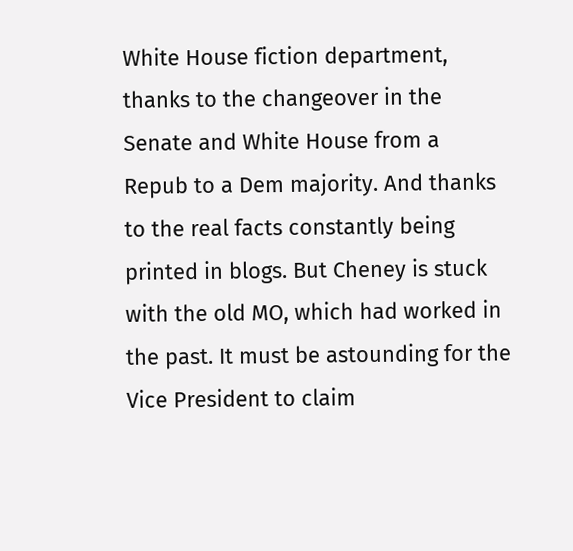White House fiction department, thanks to the changeover in the Senate and White House from a Repub to a Dem majority. And thanks to the real facts constantly being printed in blogs. But Cheney is stuck with the old MO, which had worked in the past. It must be astounding for the Vice President to claim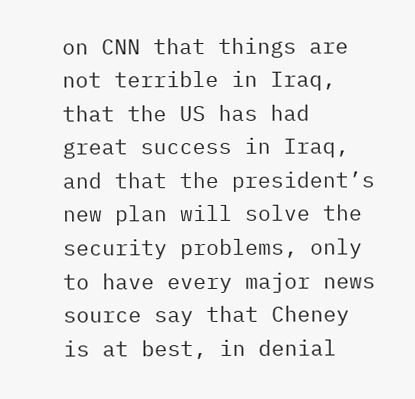on CNN that things are not terrible in Iraq, that the US has had great success in Iraq, and that the president’s new plan will solve the security problems, only to have every major news source say that Cheney is at best, in denial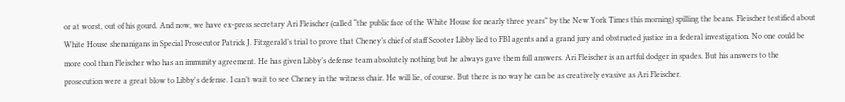or at worst, out of his gourd. And now, we have ex-press secretary Ari Fleischer (called “the public face of the White House for nearly three years” by the New York Times this morning) spilling the beans. Fleischer testified about White House shenanigans in Special Prosecutor Patrick J. Fitzgerald’s trial to prove that Cheney’s chief of staff Scooter Libby lied to FBI agents and a grand jury and obstructed justice in a federal investigation. No one could be more cool than Fleischer who has an immunity agreement. He has given Libby’s defense team absolutely nothing but he always gave them full answers. Ari Fleischer is an artful dodger in spades. But his answers to the prosecution were a great blow to Libby's defense. I can’t wait to see Cheney in the witness chair. He will lie, of course. But there is no way he can be as creatively evasive as Ari Fleischer.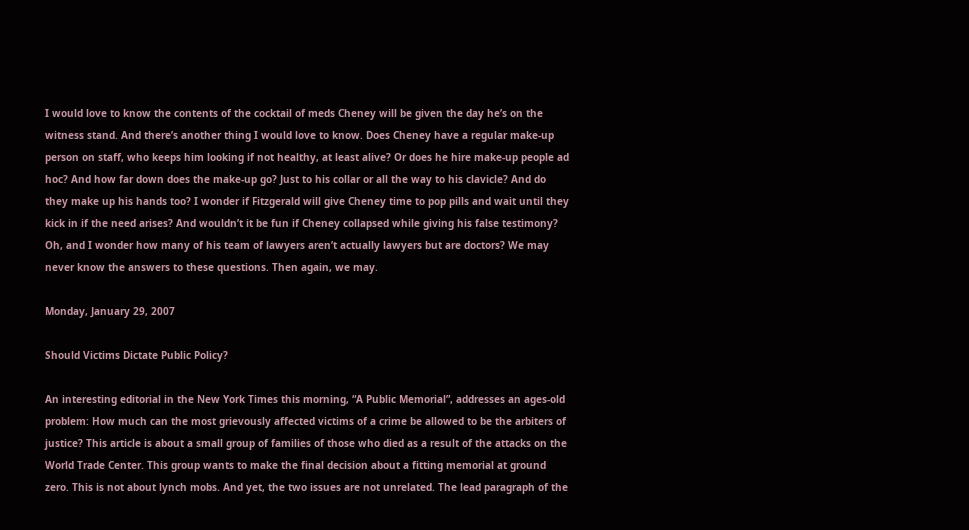I would love to know the contents of the cocktail of meds Cheney will be given the day he’s on the witness stand. And there’s another thing I would love to know. Does Cheney have a regular make-up person on staff, who keeps him looking if not healthy, at least alive? Or does he hire make-up people ad hoc? And how far down does the make-up go? Just to his collar or all the way to his clavicle? And do they make up his hands too? I wonder if Fitzgerald will give Cheney time to pop pills and wait until they kick in if the need arises? And wouldn’t it be fun if Cheney collapsed while giving his false testimony? Oh, and I wonder how many of his team of lawyers aren’t actually lawyers but are doctors? We may never know the answers to these questions. Then again, we may.

Monday, January 29, 2007

Should Victims Dictate Public Policy?

An interesting editorial in the New York Times this morning, “A Public Memorial”, addresses an ages-old problem: How much can the most grievously affected victims of a crime be allowed to be the arbiters of justice? This article is about a small group of families of those who died as a result of the attacks on the World Trade Center. This group wants to make the final decision about a fitting memorial at ground zero. This is not about lynch mobs. And yet, the two issues are not unrelated. The lead paragraph of the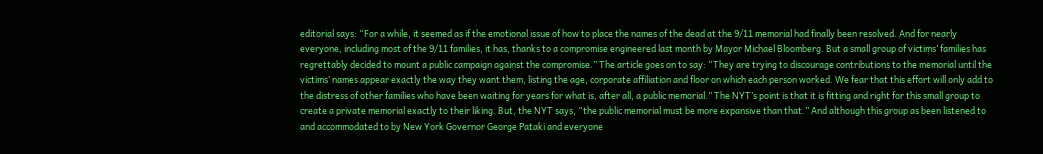editorial says: “For a while, it seemed as if the emotional issue of how to place the names of the dead at the 9/11 memorial had finally been resolved. And for nearly everyone, including most of the 9/11 families, it has, thanks to a compromise engineered last month by Mayor Michael Bloomberg. But a small group of victims’ families has regrettably decided to mount a public campaign against the compromise.” The article goes on to say: “They are trying to discourage contributions to the memorial until the victims’ names appear exactly the way they want them, listing the age, corporate affiliation and floor on which each person worked. We fear that this effort will only add to the distress of other families who have been waiting for years for what is, after all, a public memorial.” The NYT’s point is that it is fitting and right for this small group to create a private memorial exactly to their liking. But, the NYT says, “the public memorial must be more expansive than that.” And although this group as been listened to and accommodated to by New York Governor George Pataki and everyone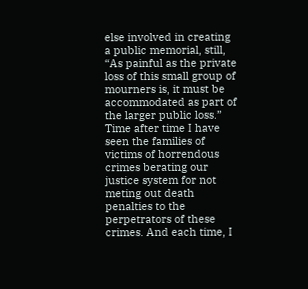else involved in creating a public memorial, still, “As painful as the private loss of this small group of mourners is, it must be accommodated as part of the larger public loss.” Time after time I have seen the families of victims of horrendous crimes berating our justice system for not meting out death penalties to the perpetrators of these crimes. And each time, I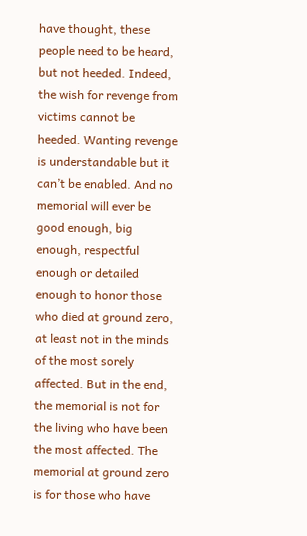have thought, these people need to be heard, but not heeded. Indeed, the wish for revenge from victims cannot be heeded. Wanting revenge is understandable but it can’t be enabled. And no memorial will ever be good enough, big enough, respectful enough or detailed enough to honor those who died at ground zero, at least not in the minds of the most sorely affected. But in the end, the memorial is not for the living who have been the most affected. The memorial at ground zero is for those who have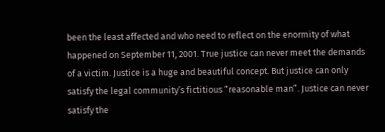been the least affected and who need to reflect on the enormity of what happened on September 11, 2001. True justice can never meet the demands of a victim. Justice is a huge and beautiful concept. But justice can only satisfy the legal community’s fictitious “reasonable man”. Justice can never satisfy the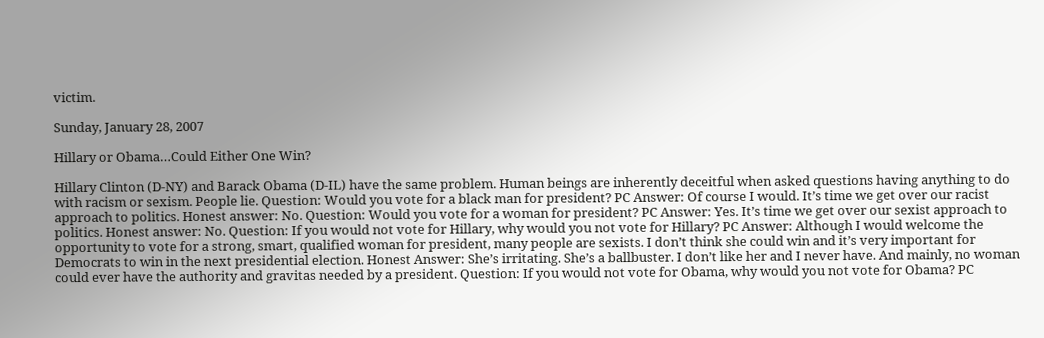victim.

Sunday, January 28, 2007

Hillary or Obama…Could Either One Win?

Hillary Clinton (D-NY) and Barack Obama (D-IL) have the same problem. Human beings are inherently deceitful when asked questions having anything to do with racism or sexism. People lie. Question: Would you vote for a black man for president? PC Answer: Of course I would. It’s time we get over our racist approach to politics. Honest answer: No. Question: Would you vote for a woman for president? PC Answer: Yes. It’s time we get over our sexist approach to politics. Honest answer: No. Question: If you would not vote for Hillary, why would you not vote for Hillary? PC Answer: Although I would welcome the opportunity to vote for a strong, smart, qualified woman for president, many people are sexists. I don’t think she could win and it’s very important for Democrats to win in the next presidential election. Honest Answer: She’s irritating. She’s a ballbuster. I don’t like her and I never have. And mainly, no woman could ever have the authority and gravitas needed by a president. Question: If you would not vote for Obama, why would you not vote for Obama? PC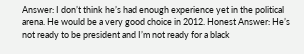Answer: I don’t think he’s had enough experience yet in the political arena. He would be a very good choice in 2012. Honest Answer: He’s not ready to be president and I’m not ready for a black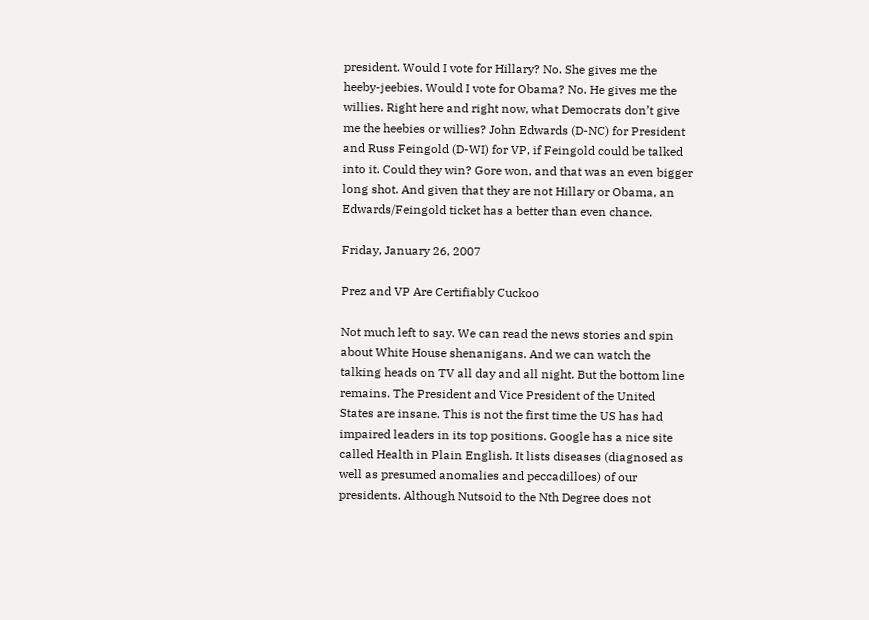president. Would I vote for Hillary? No. She gives me the heeby-jeebies. Would I vote for Obama? No. He gives me the willies. Right here and right now, what Democrats don’t give me the heebies or willies? John Edwards (D-NC) for President and Russ Feingold (D-WI) for VP, if Feingold could be talked into it. Could they win? Gore won, and that was an even bigger long shot. And given that they are not Hillary or Obama, an Edwards/Feingold ticket has a better than even chance.

Friday, January 26, 2007

Prez and VP Are Certifiably Cuckoo

Not much left to say. We can read the news stories and spin about White House shenanigans. And we can watch the talking heads on TV all day and all night. But the bottom line remains. The President and Vice President of the United States are insane. This is not the first time the US has had impaired leaders in its top positions. Google has a nice site called Health in Plain English. It lists diseases (diagnosed as well as presumed anomalies and peccadilloes) of our presidents. Although Nutsoid to the Nth Degree does not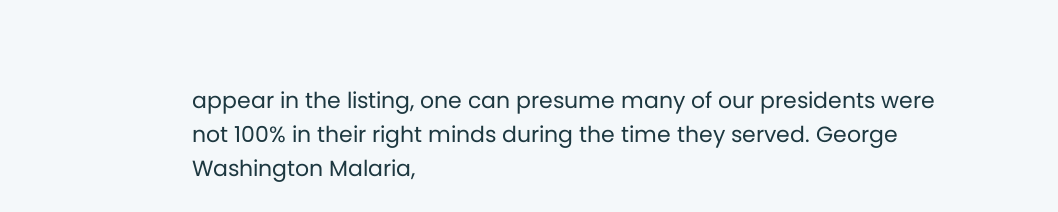appear in the listing, one can presume many of our presidents were not 100% in their right minds during the time they served. George Washington Malaria,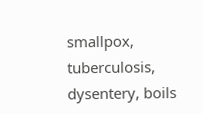smallpox, tuberculosis, dysentery, boils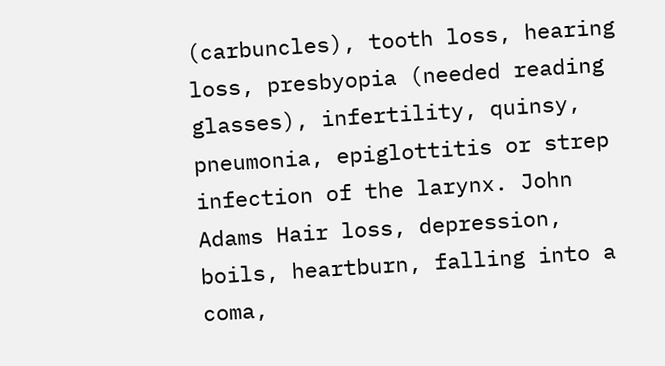(carbuncles), tooth loss, hearing loss, presbyopia (needed reading glasses), infertility, quinsy, pneumonia, epiglottitis or strep infection of the larynx. John Adams Hair loss, depression, boils, heartburn, falling into a coma,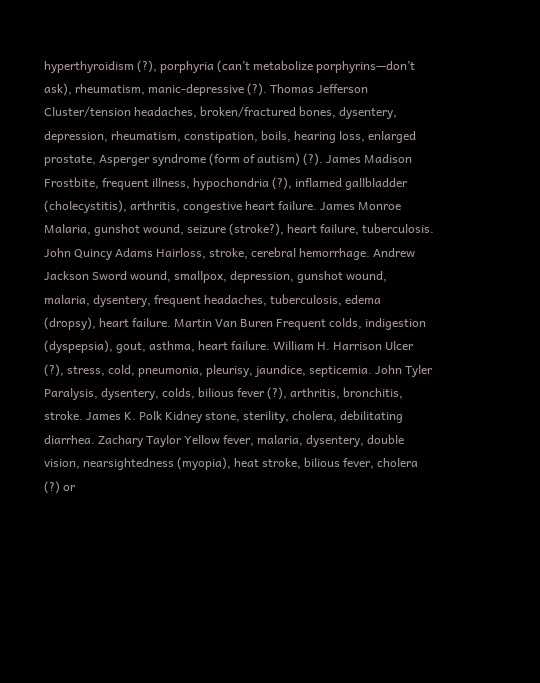hyperthyroidism (?), porphyria (can’t metabolize porphyrins—don’t ask), rheumatism, manic-depressive (?). Thomas Jefferson Cluster/tension headaches, broken/fractured bones, dysentery, depression, rheumatism, constipation, boils, hearing loss, enlarged prostate, Asperger syndrome (form of autism) (?). James Madison Frostbite, frequent illness, hypochondria (?), inflamed gallbladder (cholecystitis), arthritis, congestive heart failure. James Monroe Malaria, gunshot wound, seizure (stroke?), heart failure, tuberculosis. John Quincy Adams Hairloss, stroke, cerebral hemorrhage. Andrew Jackson Sword wound, smallpox, depression, gunshot wound, malaria, dysentery, frequent headaches, tuberculosis, edema (dropsy), heart failure. Martin Van Buren Frequent colds, indigestion (dyspepsia), gout, asthma, heart failure. William H. Harrison Ulcer (?), stress, cold, pneumonia, pleurisy, jaundice, septicemia. John Tyler Paralysis, dysentery, colds, bilious fever (?), arthritis, bronchitis, stroke. James K. Polk Kidney stone, sterility, cholera, debilitating diarrhea. Zachary Taylor Yellow fever, malaria, dysentery, double vision, nearsightedness (myopia), heat stroke, bilious fever, cholera (?) or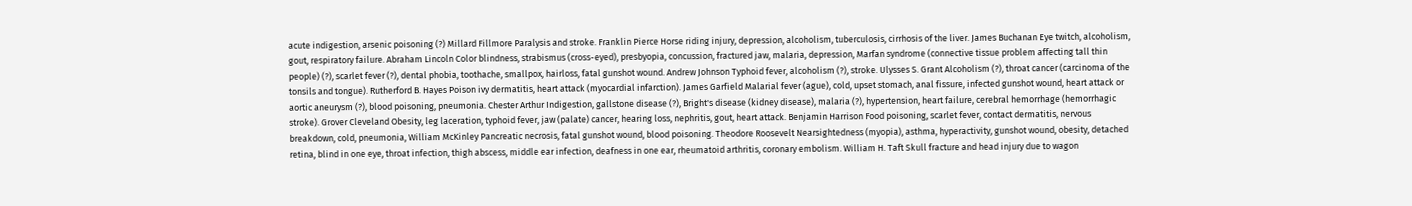acute indigestion, arsenic poisoning (?) Millard Fillmore Paralysis and stroke. Franklin Pierce Horse riding injury, depression, alcoholism, tuberculosis, cirrhosis of the liver. James Buchanan Eye twitch, alcoholism, gout, respiratory failure. Abraham Lincoln Color blindness, strabismus (cross-eyed), presbyopia, concussion, fractured jaw, malaria, depression, Marfan syndrome (connective tissue problem affecting tall thin people) (?), scarlet fever (?), dental phobia, toothache, smallpox, hairloss, fatal gunshot wound. Andrew Johnson Typhoid fever, alcoholism (?), stroke. Ulysses S. Grant Alcoholism (?), throat cancer (carcinoma of the tonsils and tongue). Rutherford B. Hayes Poison ivy dermatitis, heart attack (myocardial infarction). James Garfield Malarial fever (ague), cold, upset stomach, anal fissure, infected gunshot wound, heart attack or aortic aneurysm (?), blood poisoning, pneumonia. Chester Arthur Indigestion, gallstone disease (?), Bright's disease (kidney disease), malaria (?), hypertension, heart failure, cerebral hemorrhage (hemorrhagic stroke). Grover Cleveland Obesity, leg laceration, typhoid fever, jaw (palate) cancer, hearing loss, nephritis, gout, heart attack. Benjamin Harrison Food poisoning, scarlet fever, contact dermatitis, nervous breakdown, cold, pneumonia, William McKinley Pancreatic necrosis, fatal gunshot wound, blood poisoning. Theodore Roosevelt Nearsightedness (myopia), asthma, hyperactivity, gunshot wound, obesity, detached retina, blind in one eye, throat infection, thigh abscess, middle ear infection, deafness in one ear, rheumatoid arthritis, coronary embolism. William H. Taft Skull fracture and head injury due to wagon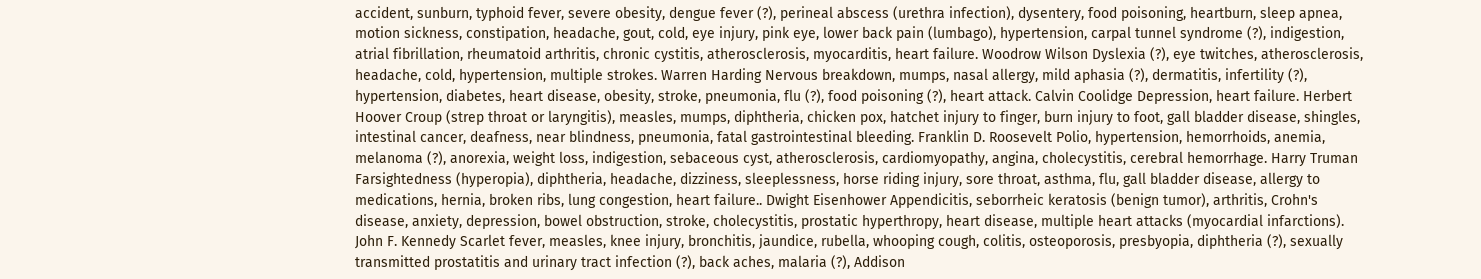accident, sunburn, typhoid fever, severe obesity, dengue fever (?), perineal abscess (urethra infection), dysentery, food poisoning, heartburn, sleep apnea, motion sickness, constipation, headache, gout, cold, eye injury, pink eye, lower back pain (lumbago), hypertension, carpal tunnel syndrome (?), indigestion, atrial fibrillation, rheumatoid arthritis, chronic cystitis, atherosclerosis, myocarditis, heart failure. Woodrow Wilson Dyslexia (?), eye twitches, atherosclerosis, headache, cold, hypertension, multiple strokes. Warren Harding Nervous breakdown, mumps, nasal allergy, mild aphasia (?), dermatitis, infertility (?), hypertension, diabetes, heart disease, obesity, stroke, pneumonia, flu (?), food poisoning (?), heart attack. Calvin Coolidge Depression, heart failure. Herbert Hoover Croup (strep throat or laryngitis), measles, mumps, diphtheria, chicken pox, hatchet injury to finger, burn injury to foot, gall bladder disease, shingles, intestinal cancer, deafness, near blindness, pneumonia, fatal gastrointestinal bleeding. Franklin D. Roosevelt Polio, hypertension, hemorrhoids, anemia, melanoma (?), anorexia, weight loss, indigestion, sebaceous cyst, atherosclerosis, cardiomyopathy, angina, cholecystitis, cerebral hemorrhage. Harry Truman Farsightedness (hyperopia), diphtheria, headache, dizziness, sleeplessness, horse riding injury, sore throat, asthma, flu, gall bladder disease, allergy to medications, hernia, broken ribs, lung congestion, heart failure.. Dwight Eisenhower Appendicitis, seborrheic keratosis (benign tumor), arthritis, Crohn's disease, anxiety, depression, bowel obstruction, stroke, cholecystitis, prostatic hyperthropy, heart disease, multiple heart attacks (myocardial infarctions). John F. Kennedy Scarlet fever, measles, knee injury, bronchitis, jaundice, rubella, whooping cough, colitis, osteoporosis, presbyopia, diphtheria (?), sexually transmitted prostatitis and urinary tract infection (?), back aches, malaria (?), Addison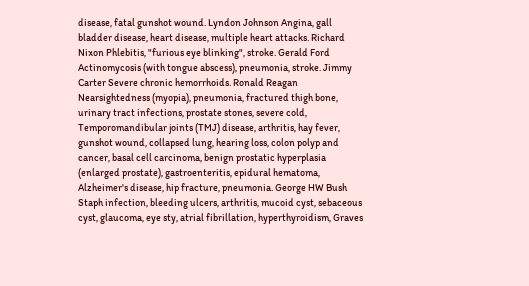disease, fatal gunshot wound. Lyndon Johnson Angina, gall bladder disease, heart disease, multiple heart attacks. Richard Nixon Phlebitis, "furious eye blinking", stroke. Gerald Ford Actinomycosis (with tongue abscess), pneumonia, stroke. Jimmy Carter Severe chronic hemorrhoids. Ronald Reagan Nearsightedness (myopia), pneumonia, fractured thigh bone, urinary tract infections, prostate stones, severe cold, Temporomandibular joints (TMJ) disease, arthritis, hay fever, gunshot wound, collapsed lung, hearing loss, colon polyp and cancer, basal cell carcinoma, benign prostatic hyperplasia (enlarged prostate), gastroenteritis, epidural hematoma, Alzheimer's disease, hip fracture, pneumonia. George HW Bush Staph infection, bleeding ulcers, arthritis, mucoid cyst, sebaceous cyst, glaucoma, eye sty, atrial fibrillation, hyperthyroidism, Graves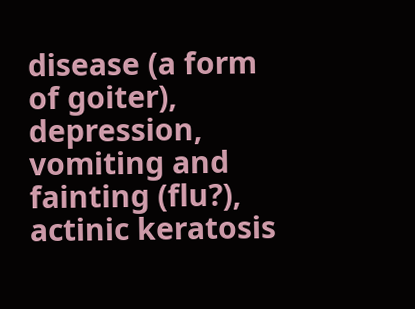disease (a form of goiter), depression, vomiting and fainting (flu?), actinic keratosis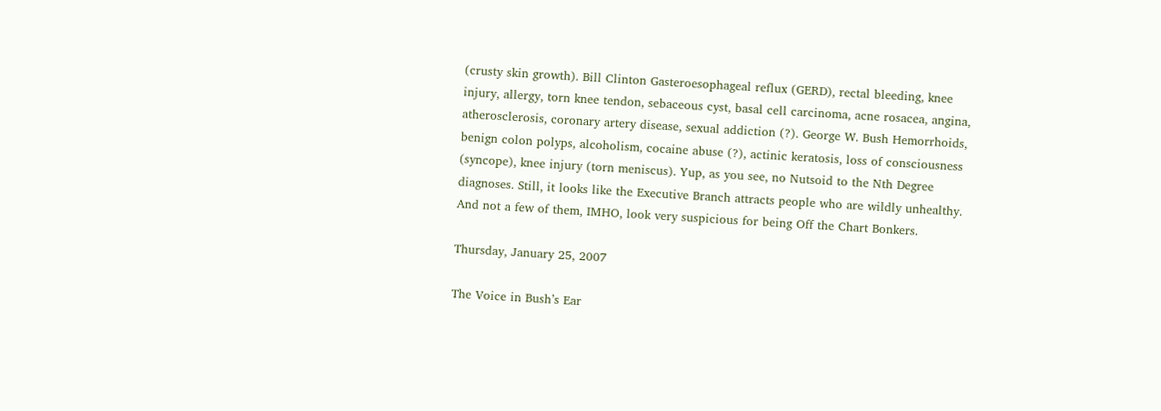(crusty skin growth). Bill Clinton Gasteroesophageal reflux (GERD), rectal bleeding, knee injury, allergy, torn knee tendon, sebaceous cyst, basal cell carcinoma, acne rosacea, angina, atherosclerosis, coronary artery disease, sexual addiction (?). George W. Bush Hemorrhoids, benign colon polyps, alcoholism, cocaine abuse (?), actinic keratosis, loss of consciousness (syncope), knee injury (torn meniscus). Yup, as you see, no Nutsoid to the Nth Degree diagnoses. Still, it looks like the Executive Branch attracts people who are wildly unhealthy. And not a few of them, IMHO, look very suspicious for being Off the Chart Bonkers.

Thursday, January 25, 2007

The Voice in Bush’s Ear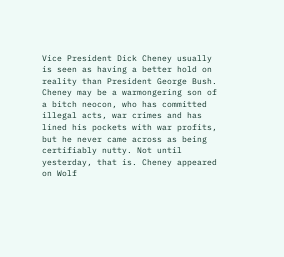Vice President Dick Cheney usually is seen as having a better hold on reality than President George Bush. Cheney may be a warmongering son of a bitch neocon, who has committed illegal acts, war crimes and has lined his pockets with war profits, but he never came across as being certifiably nutty. Not until yesterday, that is. Cheney appeared on Wolf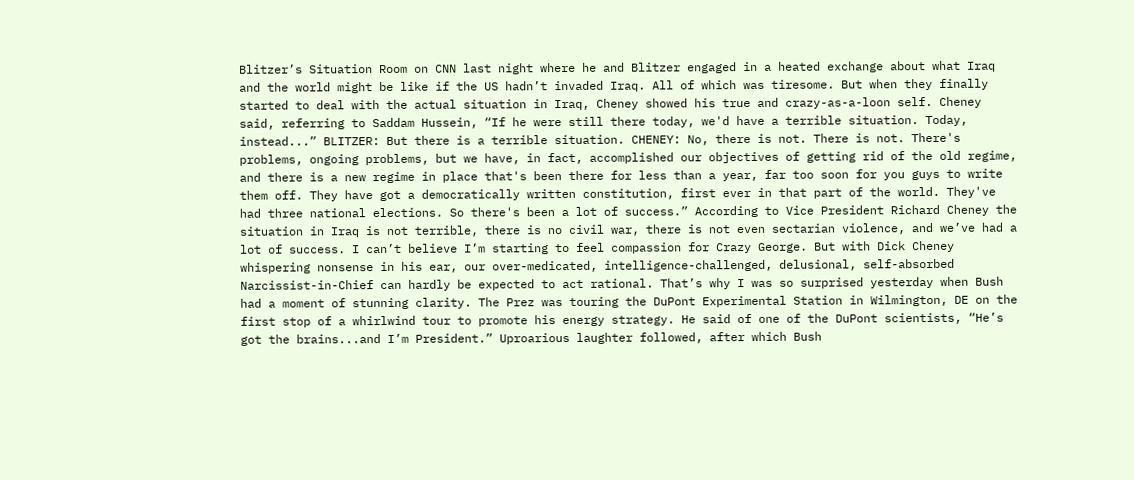Blitzer’s Situation Room on CNN last night where he and Blitzer engaged in a heated exchange about what Iraq and the world might be like if the US hadn’t invaded Iraq. All of which was tiresome. But when they finally started to deal with the actual situation in Iraq, Cheney showed his true and crazy-as-a-loon self. Cheney said, referring to Saddam Hussein, “If he were still there today, we'd have a terrible situation. Today, instead...” BLITZER: But there is a terrible situation. CHENEY: No, there is not. There is not. There's problems, ongoing problems, but we have, in fact, accomplished our objectives of getting rid of the old regime, and there is a new regime in place that's been there for less than a year, far too soon for you guys to write them off. They have got a democratically written constitution, first ever in that part of the world. They've had three national elections. So there's been a lot of success.” According to Vice President Richard Cheney the situation in Iraq is not terrible, there is no civil war, there is not even sectarian violence, and we’ve had a lot of success. I can’t believe I’m starting to feel compassion for Crazy George. But with Dick Cheney whispering nonsense in his ear, our over-medicated, intelligence-challenged, delusional, self-absorbed Narcissist-in-Chief can hardly be expected to act rational. That’s why I was so surprised yesterday when Bush had a moment of stunning clarity. The Prez was touring the DuPont Experimental Station in Wilmington, DE on the first stop of a whirlwind tour to promote his energy strategy. He said of one of the DuPont scientists, “He’s got the brains...and I’m President.” Uproarious laughter followed, after which Bush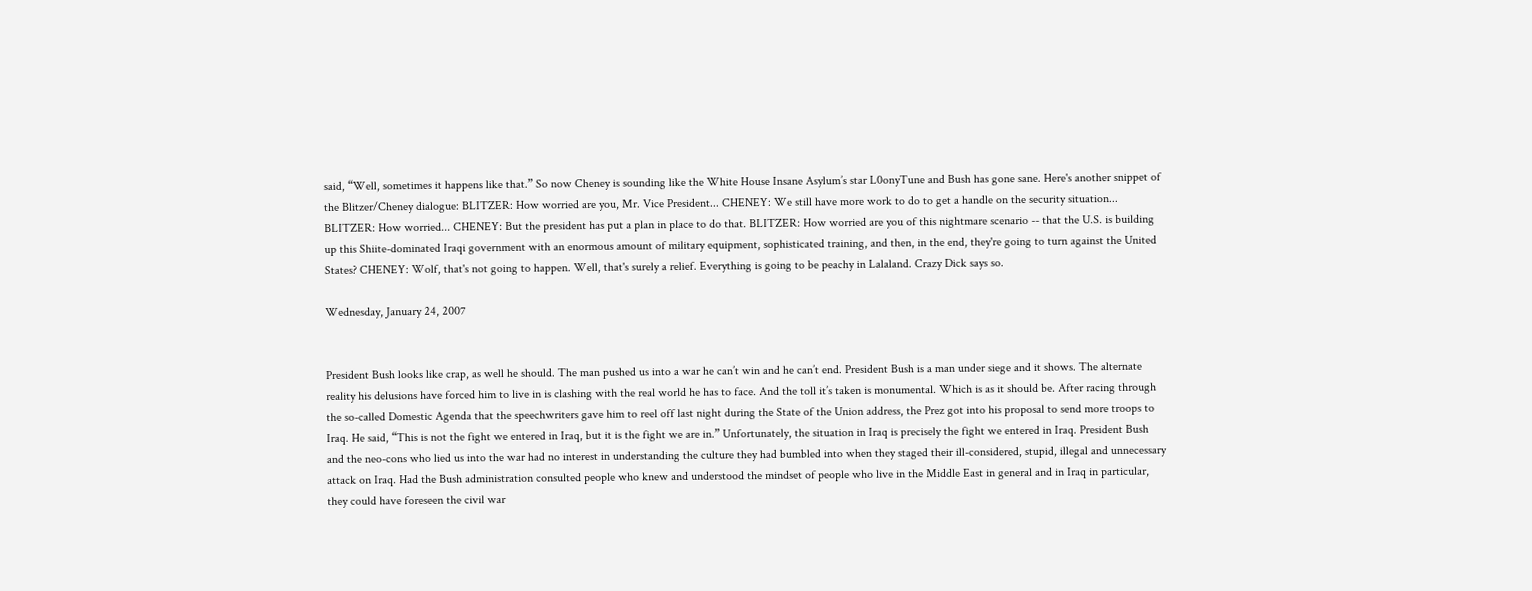said, “Well, sometimes it happens like that.” So now Cheney is sounding like the White House Insane Asylum’s star L0onyTune and Bush has gone sane. Here's another snippet of the Blitzer/Cheney dialogue: BLITZER: How worried are you, Mr. Vice President... CHENEY: We still have more work to do to get a handle on the security situation... BLITZER: How worried... CHENEY: But the president has put a plan in place to do that. BLITZER: How worried are you of this nightmare scenario -- that the U.S. is building up this Shiite-dominated Iraqi government with an enormous amount of military equipment, sophisticated training, and then, in the end, they're going to turn against the United States? CHENEY: Wolf, that's not going to happen. Well, that's surely a relief. Everything is going to be peachy in Lalaland. Crazy Dick says so.

Wednesday, January 24, 2007


President Bush looks like crap, as well he should. The man pushed us into a war he can’t win and he can’t end. President Bush is a man under siege and it shows. The alternate reality his delusions have forced him to live in is clashing with the real world he has to face. And the toll it’s taken is monumental. Which is as it should be. After racing through the so-called Domestic Agenda that the speechwriters gave him to reel off last night during the State of the Union address, the Prez got into his proposal to send more troops to Iraq. He said, “This is not the fight we entered in Iraq, but it is the fight we are in.” Unfortunately, the situation in Iraq is precisely the fight we entered in Iraq. President Bush and the neo-cons who lied us into the war had no interest in understanding the culture they had bumbled into when they staged their ill-considered, stupid, illegal and unnecessary attack on Iraq. Had the Bush administration consulted people who knew and understood the mindset of people who live in the Middle East in general and in Iraq in particular, they could have foreseen the civil war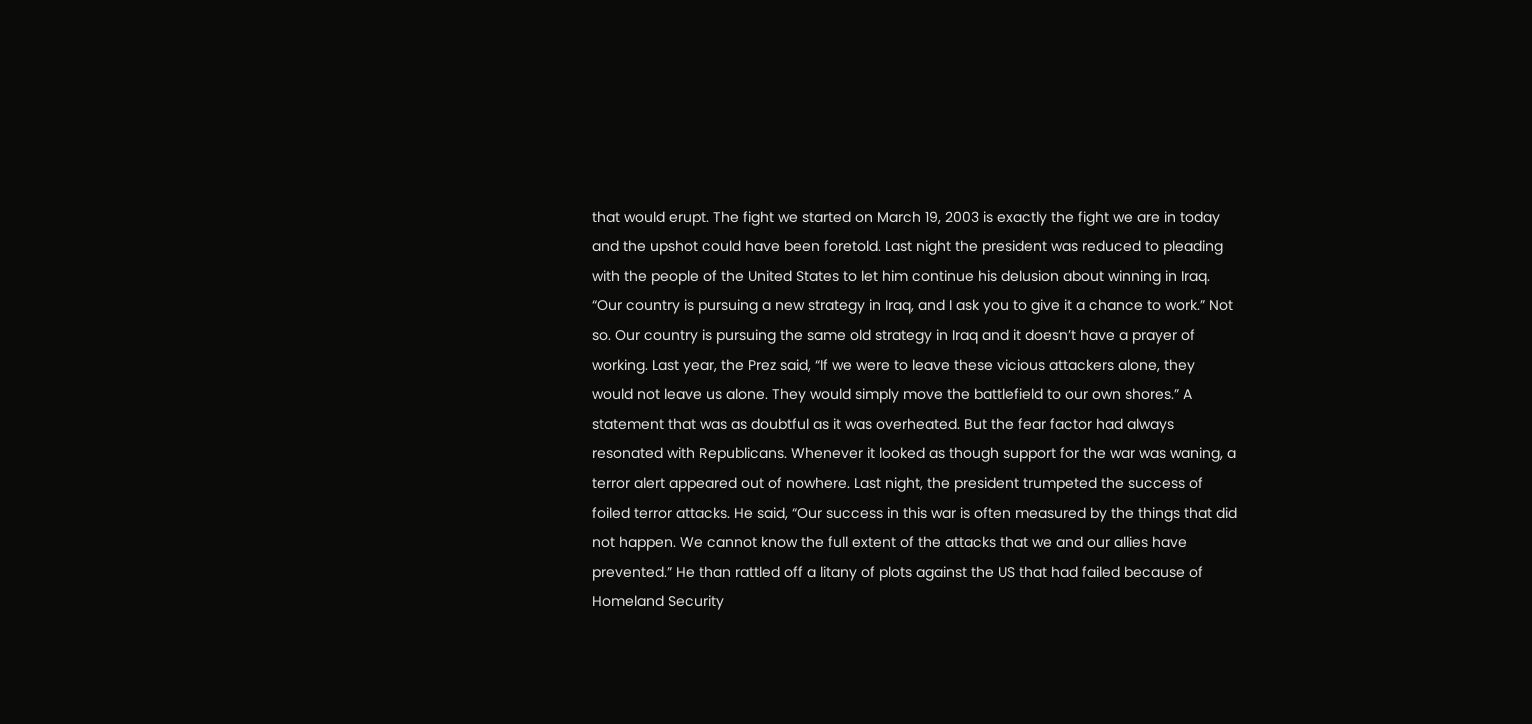that would erupt. The fight we started on March 19, 2003 is exactly the fight we are in today and the upshot could have been foretold. Last night the president was reduced to pleading with the people of the United States to let him continue his delusion about winning in Iraq. “Our country is pursuing a new strategy in Iraq, and I ask you to give it a chance to work.” Not so. Our country is pursuing the same old strategy in Iraq and it doesn’t have a prayer of working. Last year, the Prez said, “If we were to leave these vicious attackers alone, they would not leave us alone. They would simply move the battlefield to our own shores.” A statement that was as doubtful as it was overheated. But the fear factor had always resonated with Republicans. Whenever it looked as though support for the war was waning, a terror alert appeared out of nowhere. Last night, the president trumpeted the success of foiled terror attacks. He said, “Our success in this war is often measured by the things that did not happen. We cannot know the full extent of the attacks that we and our allies have prevented.” He than rattled off a litany of plots against the US that had failed because of Homeland Security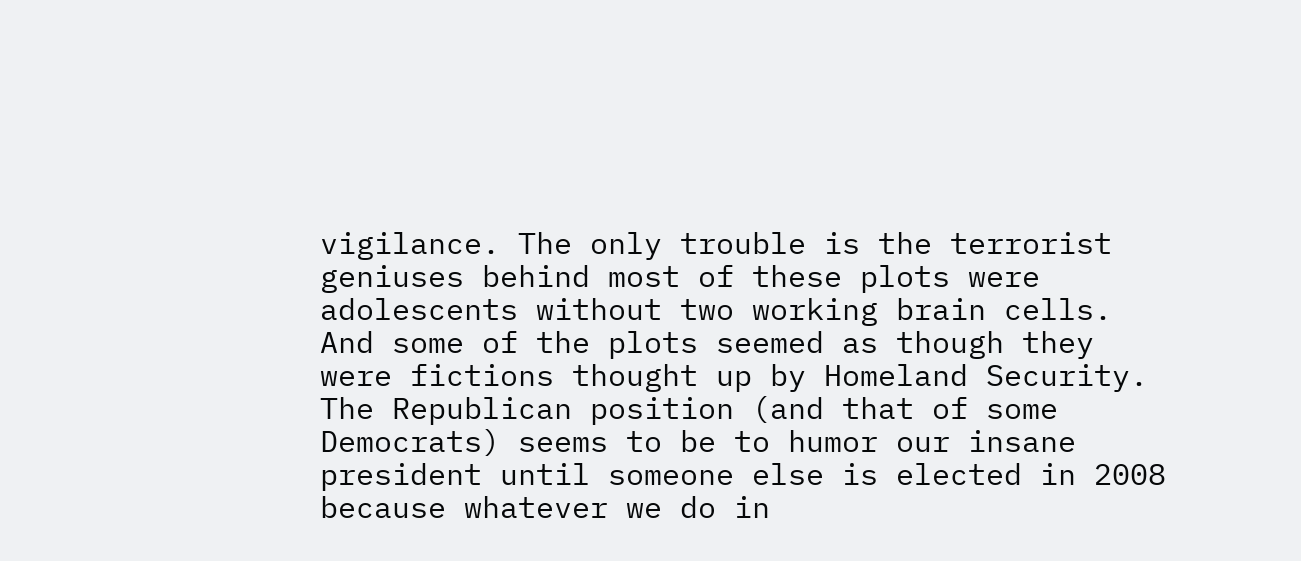vigilance. The only trouble is the terrorist geniuses behind most of these plots were adolescents without two working brain cells. And some of the plots seemed as though they were fictions thought up by Homeland Security. The Republican position (and that of some Democrats) seems to be to humor our insane president until someone else is elected in 2008 because whatever we do in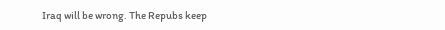Iraq will be wrong. The Repubs keep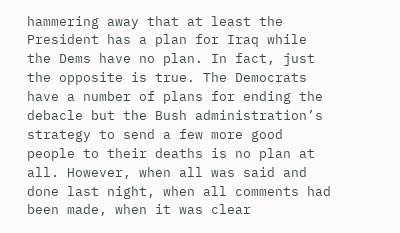hammering away that at least the President has a plan for Iraq while the Dems have no plan. In fact, just the opposite is true. The Democrats have a number of plans for ending the debacle but the Bush administration’s strategy to send a few more good people to their deaths is no plan at all. However, when all was said and done last night, when all comments had been made, when it was clear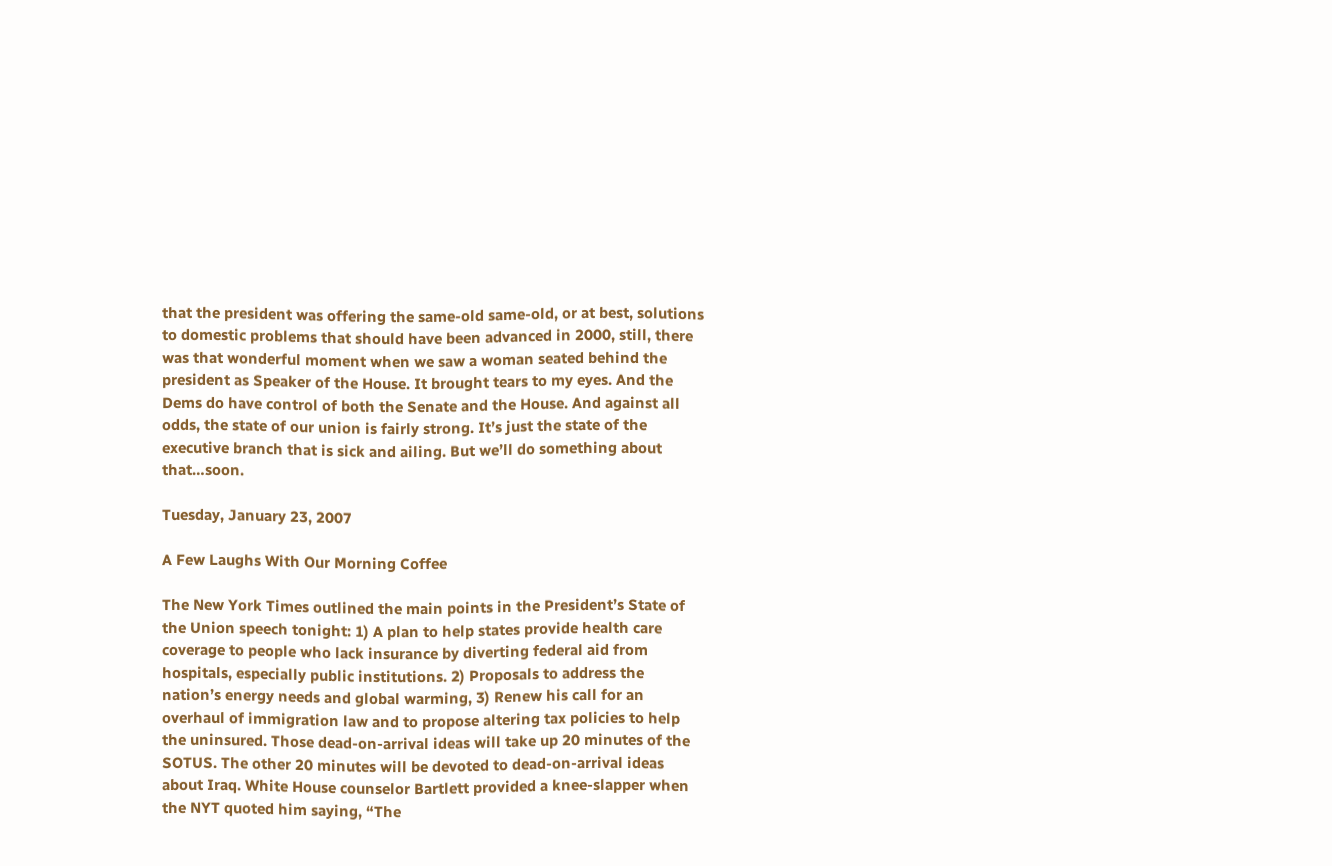that the president was offering the same-old same-old, or at best, solutions to domestic problems that should have been advanced in 2000, still, there was that wonderful moment when we saw a woman seated behind the president as Speaker of the House. It brought tears to my eyes. And the Dems do have control of both the Senate and the House. And against all odds, the state of our union is fairly strong. It’s just the state of the executive branch that is sick and ailing. But we’ll do something about that…soon.

Tuesday, January 23, 2007

A Few Laughs With Our Morning Coffee

The New York Times outlined the main points in the President’s State of the Union speech tonight: 1) A plan to help states provide health care coverage to people who lack insurance by diverting federal aid from hospitals, especially public institutions. 2) Proposals to address the nation’s energy needs and global warming, 3) Renew his call for an overhaul of immigration law and to propose altering tax policies to help the uninsured. Those dead-on-arrival ideas will take up 20 minutes of the SOTUS. The other 20 minutes will be devoted to dead-on-arrival ideas about Iraq. White House counselor Bartlett provided a knee-slapper when the NYT quoted him saying, “The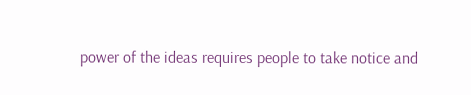power of the ideas requires people to take notice and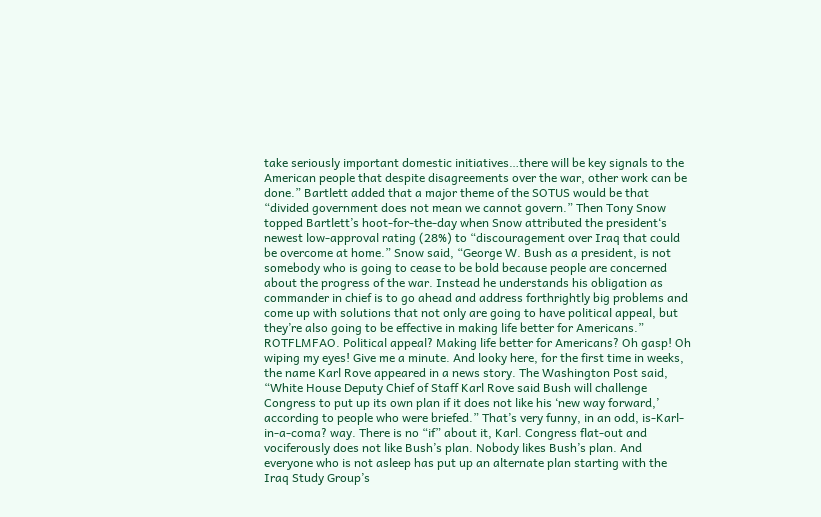take seriously important domestic initiatives…there will be key signals to the American people that despite disagreements over the war, other work can be done.” Bartlett added that a major theme of the SOTUS would be that “divided government does not mean we cannot govern.” Then Tony Snow topped Bartlett’s hoot-for-the-day when Snow attributed the president‘s newest low-approval rating (28%) to “discouragement over Iraq that could be overcome at home.” Snow said, “George W. Bush as a president, is not somebody who is going to cease to be bold because people are concerned about the progress of the war. Instead he understands his obligation as commander in chief is to go ahead and address forthrightly big problems and come up with solutions that not only are going to have political appeal, but they’re also going to be effective in making life better for Americans.” ROTFLMFAO. Political appeal? Making life better for Americans? Oh gasp! Oh wiping my eyes! Give me a minute. And looky here, for the first time in weeks, the name Karl Rove appeared in a news story. The Washington Post said, “White House Deputy Chief of Staff Karl Rove said Bush will challenge Congress to put up its own plan if it does not like his ‘new way forward,’ according to people who were briefed.” That’s very funny, in an odd, is-Karl-in-a-coma? way. There is no “if” about it, Karl. Congress flat-out and vociferously does not like Bush’s plan. Nobody likes Bush’s plan. And everyone who is not asleep has put up an alternate plan starting with the Iraq Study Group’s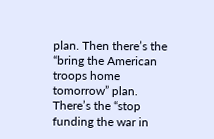plan. Then there’s the “bring the American troops home tomorrow” plan. There’s the “stop funding the war in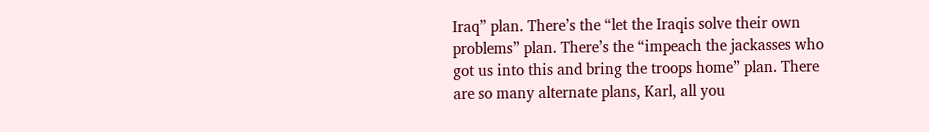Iraq” plan. There’s the “let the Iraqis solve their own problems” plan. There’s the “impeach the jackasses who got us into this and bring the troops home” plan. There are so many alternate plans, Karl, all you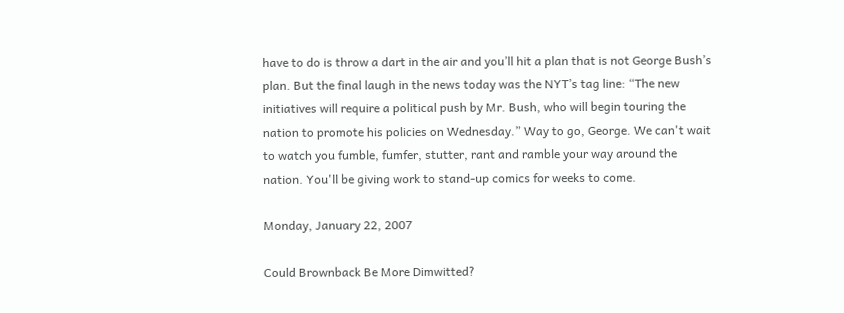have to do is throw a dart in the air and you’ll hit a plan that is not George Bush’s plan. But the final laugh in the news today was the NYT’s tag line: “The new initiatives will require a political push by Mr. Bush, who will begin touring the nation to promote his policies on Wednesday.” Way to go, George. We can't wait to watch you fumble, fumfer, stutter, rant and ramble your way around the nation. You'll be giving work to stand-up comics for weeks to come.

Monday, January 22, 2007

Could Brownback Be More Dimwitted?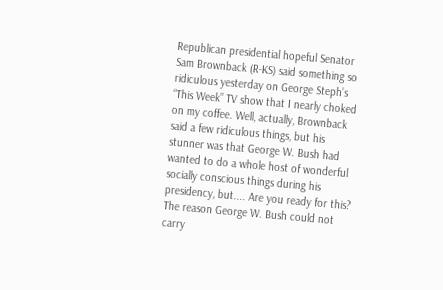Republican presidential hopeful Senator Sam Brownback (R-KS) said something so ridiculous yesterday on George Steph’s “This Week” TV show that I nearly choked on my coffee. Well, actually, Brownback said a few ridiculous things, but his stunner was that George W. Bush had wanted to do a whole host of wonderful socially conscious things during his presidency, but.... Are you ready for this? The reason George W. Bush could not carry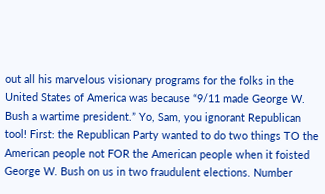out all his marvelous visionary programs for the folks in the United States of America was because “9/11 made George W. Bush a wartime president.” Yo, Sam, you ignorant Republican tool! First: the Republican Party wanted to do two things TO the American people not FOR the American people when it foisted George W. Bush on us in two fraudulent elections. Number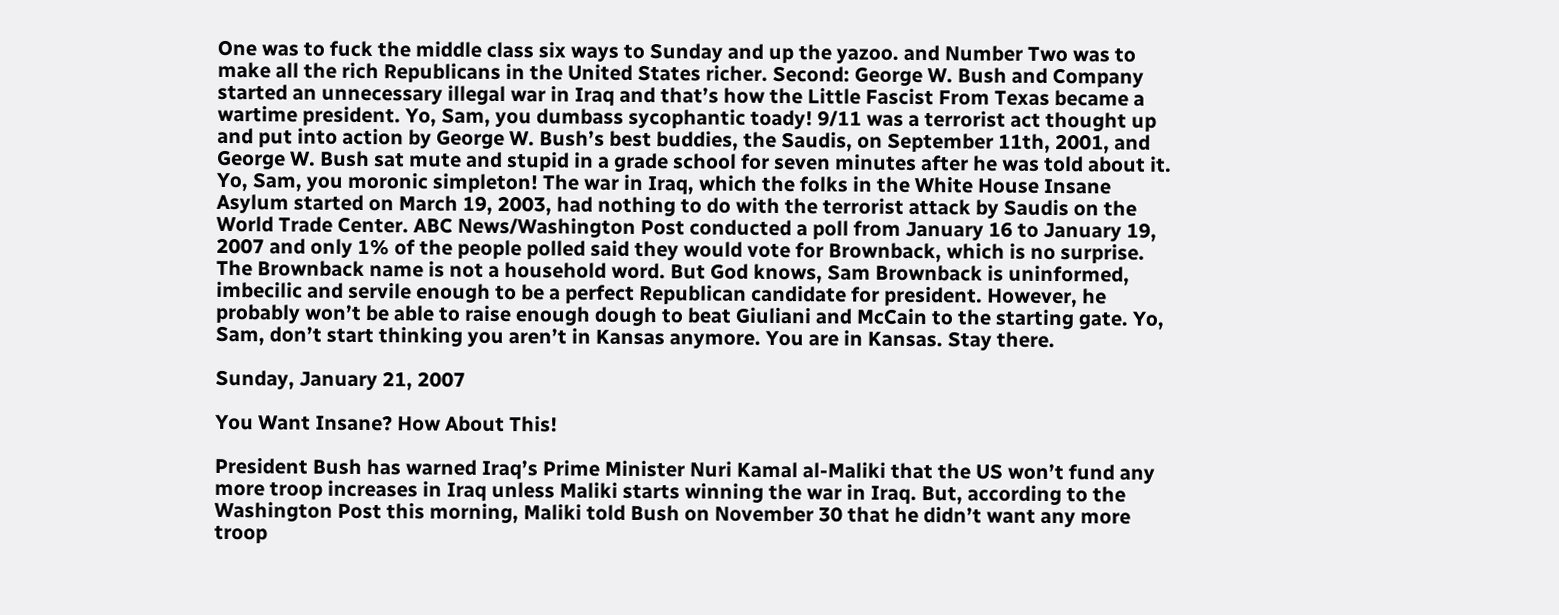One was to fuck the middle class six ways to Sunday and up the yazoo. and Number Two was to make all the rich Republicans in the United States richer. Second: George W. Bush and Company started an unnecessary illegal war in Iraq and that’s how the Little Fascist From Texas became a wartime president. Yo, Sam, you dumbass sycophantic toady! 9/11 was a terrorist act thought up and put into action by George W. Bush’s best buddies, the Saudis, on September 11th, 2001, and George W. Bush sat mute and stupid in a grade school for seven minutes after he was told about it. Yo, Sam, you moronic simpleton! The war in Iraq, which the folks in the White House Insane Asylum started on March 19, 2003, had nothing to do with the terrorist attack by Saudis on the World Trade Center. ABC News/Washington Post conducted a poll from January 16 to January 19, 2007 and only 1% of the people polled said they would vote for Brownback, which is no surprise. The Brownback name is not a household word. But God knows, Sam Brownback is uninformed, imbecilic and servile enough to be a perfect Republican candidate for president. However, he probably won’t be able to raise enough dough to beat Giuliani and McCain to the starting gate. Yo, Sam, don’t start thinking you aren’t in Kansas anymore. You are in Kansas. Stay there.

Sunday, January 21, 2007

You Want Insane? How About This!

President Bush has warned Iraq’s Prime Minister Nuri Kamal al-Maliki that the US won’t fund any more troop increases in Iraq unless Maliki starts winning the war in Iraq. But, according to the Washington Post this morning, Maliki told Bush on November 30 that he didn’t want any more troop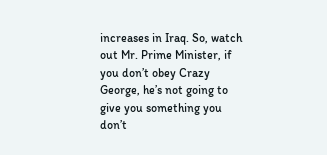increases in Iraq. So, watch out Mr. Prime Minister, if you don’t obey Crazy George, he’s not going to give you something you don’t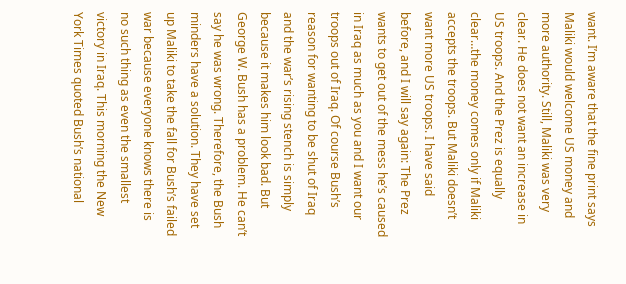want. I’m aware that the fine print says Maliki would welcome US money and more authority. Still, Maliki was very clear. He does not want an increase in US troops. And the Prez is equally clear…the money comes only if Maliki accepts the troops. But Maliki doesn’t want more US troops. I have said before, and I will say again: The Prez wants to get out of the mess he’s caused in Iraq as much as you and I want our troops out of Iraq. Of course Bush’s reason for wanting to be shut of Iraq and the war’s rising stench is simply because it makes him look bad. But George W. Bush has a problem. He can’t say he was wrong. Therefore, the Bush minders have a solution. They have set up Maliki to take the fall for Bush’s failed war because everyone knows there is no such thing as even the smallest victory in Iraq. This morning the New York Times quoted Bush’s national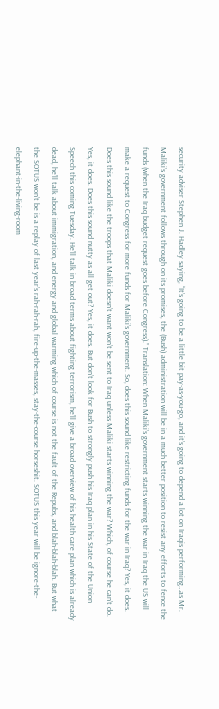security adviser Stephen J. Hadley saying, “It’s going to be a little bit pay-as-you-go, and it’s going to depend a lot on Iraqis performing…as Mr. Maliki’s government follows through on its promises, the (Bush) administration will be in a much better position to resist any efforts to fence the funds (when the Iraq budget request goes before Congress).” Translation: When Maliki’s government starts winning the war in Iraq the US will make a request to Congress for more funds for Maliki’s government. So, does this sound like restricting funds for the war in Iraq? Yes, it does. Does this sound like the troops that Maliki doesn’t want won’t be sent to Iraq unless Maliki starts winning the war? Which, of course he can’t do. Yes, it does. Does this sound nutty as all get out? Yes, it does. But don’t look for Bush to strongly push his Iraq plan in his State of the Union Speech this coming Tuesday. He’ll talk in broad terms about fighting terrorism, he’ll give a broad overview of his health care plan which is already dead, he’ll talk about immigration, and energy and global warming which of course is not the fault of the Repubs, and blah-blah-blah. But what the SOTUS won’t be is a replay of last year’s rah-rah-rah, fire-up-the-masses, stay-the-course horseshit. SOTUS this year will be ignore-the-elephant-in-the-living-room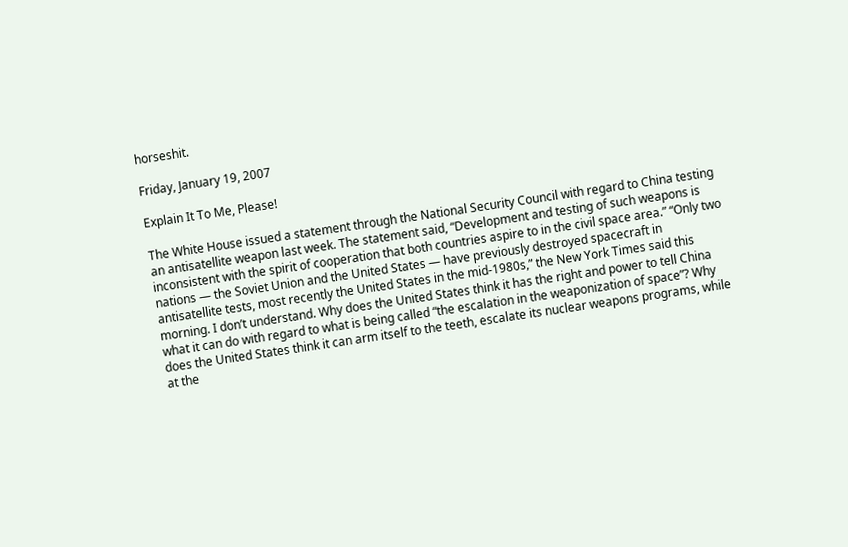horseshit.

Friday, January 19, 2007

Explain It To Me, Please!

The White House issued a statement through the National Security Council with regard to China testing an antisatellite weapon last week. The statement said, “Development and testing of such weapons is inconsistent with the spirit of cooperation that both countries aspire to in the civil space area.” “Only two nations — the Soviet Union and the United States — have previously destroyed spacecraft in antisatellite tests, most recently the United States in the mid-1980s,” the New York Times said this morning. I don’t understand. Why does the United States think it has the right and power to tell China what it can do with regard to what is being called “the escalation in the weaponization of space”? Why does the United States think it can arm itself to the teeth, escalate its nuclear weapons programs, while at the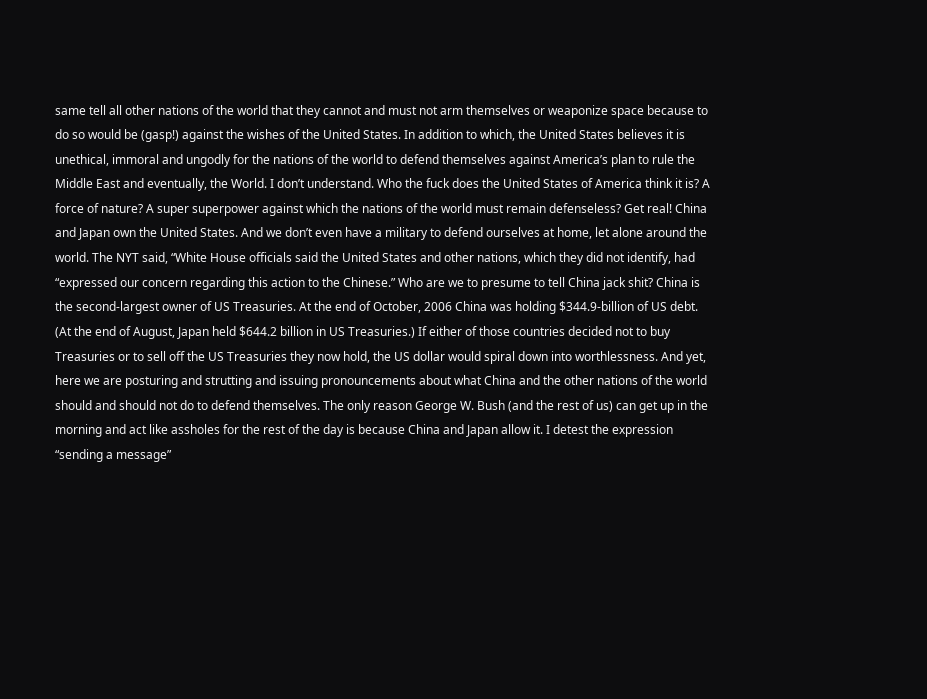same tell all other nations of the world that they cannot and must not arm themselves or weaponize space because to do so would be (gasp!) against the wishes of the United States. In addition to which, the United States believes it is unethical, immoral and ungodly for the nations of the world to defend themselves against America’s plan to rule the Middle East and eventually, the World. I don’t understand. Who the fuck does the United States of America think it is? A force of nature? A super superpower against which the nations of the world must remain defenseless? Get real! China and Japan own the United States. And we don’t even have a military to defend ourselves at home, let alone around the world. The NYT said, “White House officials said the United States and other nations, which they did not identify, had “expressed our concern regarding this action to the Chinese.” Who are we to presume to tell China jack shit? China is the second-largest owner of US Treasuries. At the end of October, 2006 China was holding $344.9-billion of US debt. (At the end of August, Japan held $644.2 billion in US Treasuries.) If either of those countries decided not to buy Treasuries or to sell off the US Treasuries they now hold, the US dollar would spiral down into worthlessness. And yet, here we are posturing and strutting and issuing pronouncements about what China and the other nations of the world should and should not do to defend themselves. The only reason George W. Bush (and the rest of us) can get up in the morning and act like assholes for the rest of the day is because China and Japan allow it. I detest the expression “sending a message”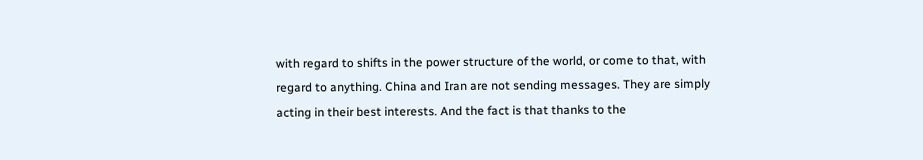with regard to shifts in the power structure of the world, or come to that, with regard to anything. China and Iran are not sending messages. They are simply acting in their best interests. And the fact is that thanks to the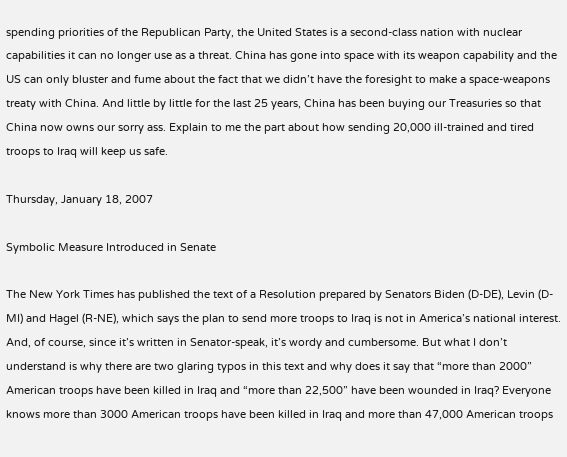spending priorities of the Republican Party, the United States is a second-class nation with nuclear capabilities it can no longer use as a threat. China has gone into space with its weapon capability and the US can only bluster and fume about the fact that we didn’t have the foresight to make a space-weapons treaty with China. And little by little for the last 25 years, China has been buying our Treasuries so that China now owns our sorry ass. Explain to me the part about how sending 20,000 ill-trained and tired troops to Iraq will keep us safe.

Thursday, January 18, 2007

Symbolic Measure Introduced in Senate

The New York Times has published the text of a Resolution prepared by Senators Biden (D-DE), Levin (D-MI) and Hagel (R-NE), which says the plan to send more troops to Iraq is not in America’s national interest. And, of course, since it’s written in Senator-speak, it’s wordy and cumbersome. But what I don’t understand is why there are two glaring typos in this text and why does it say that “more than 2000” American troops have been killed in Iraq and “more than 22,500” have been wounded in Iraq? Everyone knows more than 3000 American troops have been killed in Iraq and more than 47,000 American troops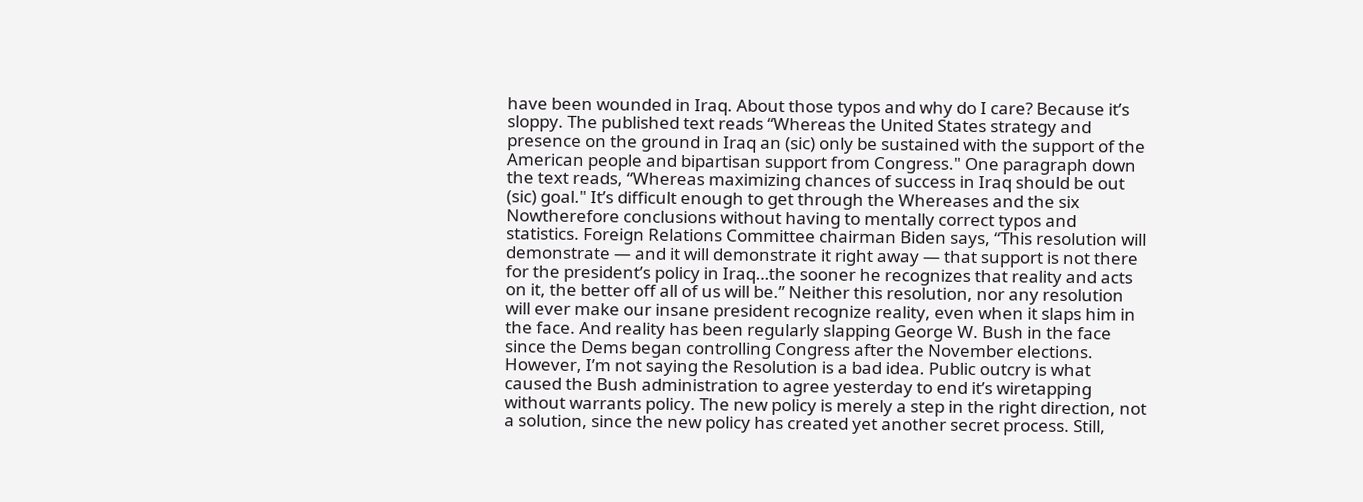have been wounded in Iraq. About those typos and why do I care? Because it’s sloppy. The published text reads “Whereas the United States strategy and presence on the ground in Iraq an (sic) only be sustained with the support of the American people and bipartisan support from Congress." One paragraph down the text reads, “Whereas maximizing chances of success in Iraq should be out (sic) goal." It’s difficult enough to get through the Whereases and the six Nowtherefore conclusions without having to mentally correct typos and statistics. Foreign Relations Committee chairman Biden says, “This resolution will demonstrate — and it will demonstrate it right away — that support is not there for the president’s policy in Iraq…the sooner he recognizes that reality and acts on it, the better off all of us will be.” Neither this resolution, nor any resolution will ever make our insane president recognize reality, even when it slaps him in the face. And reality has been regularly slapping George W. Bush in the face since the Dems began controlling Congress after the November elections. However, I’m not saying the Resolution is a bad idea. Public outcry is what caused the Bush administration to agree yesterday to end it’s wiretapping without warrants policy. The new policy is merely a step in the right direction, not a solution, since the new policy has created yet another secret process. Still,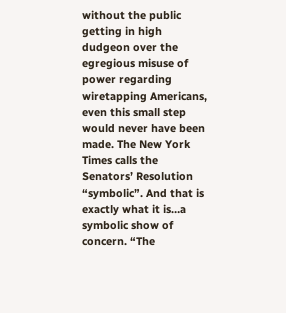without the public getting in high dudgeon over the egregious misuse of power regarding wiretapping Americans, even this small step would never have been made. The New York Times calls the Senators’ Resolution “symbolic”. And that is exactly what it is…a symbolic show of concern. “The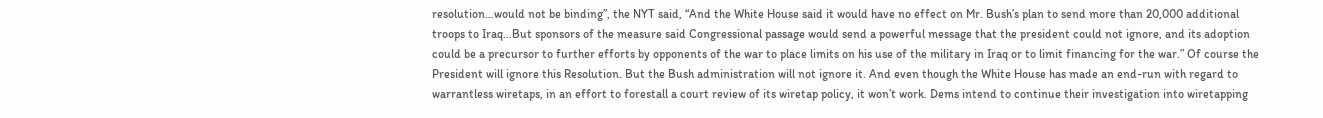resolution…would not be binding”, the NYT said, “And the White House said it would have no effect on Mr. Bush’s plan to send more than 20,000 additional troops to Iraq…But sponsors of the measure said Congressional passage would send a powerful message that the president could not ignore, and its adoption could be a precursor to further efforts by opponents of the war to place limits on his use of the military in Iraq or to limit financing for the war.” Of course the President will ignore this Resolution. But the Bush administration will not ignore it. And even though the White House has made an end-run with regard to warrantless wiretaps, in an effort to forestall a court review of its wiretap policy, it won’t work. Dems intend to continue their investigation into wiretapping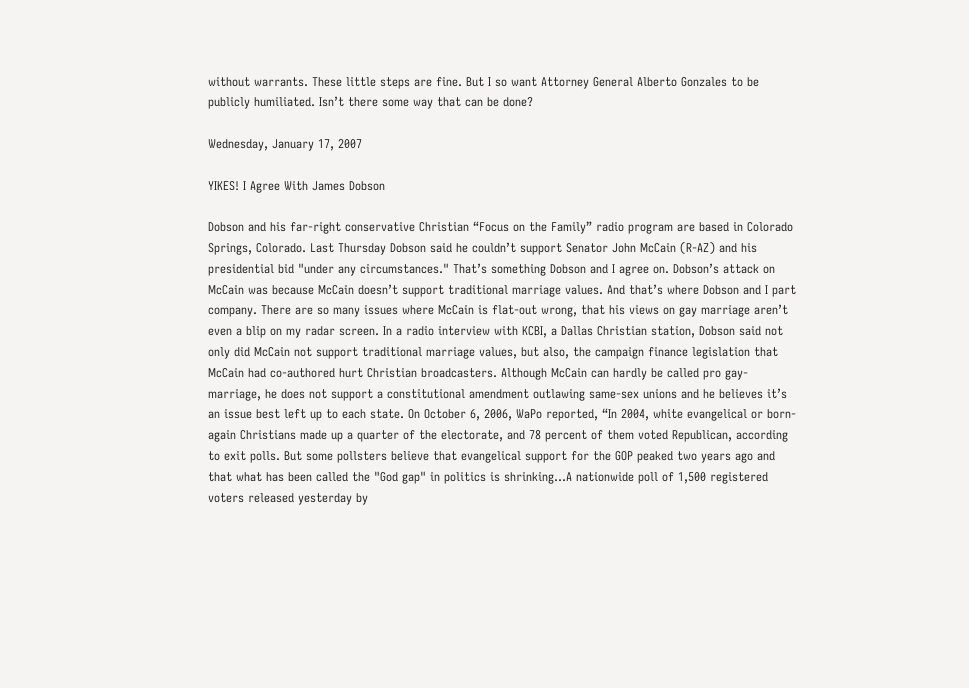without warrants. These little steps are fine. But I so want Attorney General Alberto Gonzales to be publicly humiliated. Isn’t there some way that can be done?

Wednesday, January 17, 2007

YIKES! I Agree With James Dobson

Dobson and his far-right conservative Christian “Focus on the Family” radio program are based in Colorado Springs, Colorado. Last Thursday Dobson said he couldn’t support Senator John McCain (R-AZ) and his presidential bid "under any circumstances." That’s something Dobson and I agree on. Dobson’s attack on McCain was because McCain doesn’t support traditional marriage values. And that’s where Dobson and I part company. There are so many issues where McCain is flat-out wrong, that his views on gay marriage aren’t even a blip on my radar screen. In a radio interview with KCBI, a Dallas Christian station, Dobson said not only did McCain not support traditional marriage values, but also, the campaign finance legislation that McCain had co-authored hurt Christian broadcasters. Although McCain can hardly be called pro gay-marriage, he does not support a constitutional amendment outlawing same-sex unions and he believes it’s an issue best left up to each state. On October 6, 2006, WaPo reported, “In 2004, white evangelical or born-again Christians made up a quarter of the electorate, and 78 percent of them voted Republican, according to exit polls. But some pollsters believe that evangelical support for the GOP peaked two years ago and that what has been called the "God gap" in politics is shrinking…A nationwide poll of 1,500 registered voters released yesterday by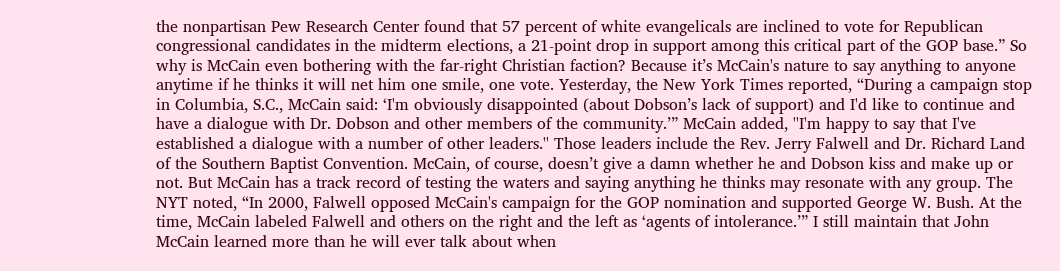the nonpartisan Pew Research Center found that 57 percent of white evangelicals are inclined to vote for Republican congressional candidates in the midterm elections, a 21-point drop in support among this critical part of the GOP base.” So why is McCain even bothering with the far-right Christian faction? Because it’s McCain's nature to say anything to anyone anytime if he thinks it will net him one smile, one vote. Yesterday, the New York Times reported, “During a campaign stop in Columbia, S.C., McCain said: ‘I'm obviously disappointed (about Dobson’s lack of support) and I'd like to continue and have a dialogue with Dr. Dobson and other members of the community.’” McCain added, ''I'm happy to say that I've established a dialogue with a number of other leaders.'' Those leaders include the Rev. Jerry Falwell and Dr. Richard Land of the Southern Baptist Convention. McCain, of course, doesn’t give a damn whether he and Dobson kiss and make up or not. But McCain has a track record of testing the waters and saying anything he thinks may resonate with any group. The NYT noted, “In 2000, Falwell opposed McCain's campaign for the GOP nomination and supported George W. Bush. At the time, McCain labeled Falwell and others on the right and the left as ‘agents of intolerance.’” I still maintain that John McCain learned more than he will ever talk about when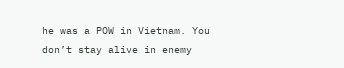he was a POW in Vietnam. You don’t stay alive in enemy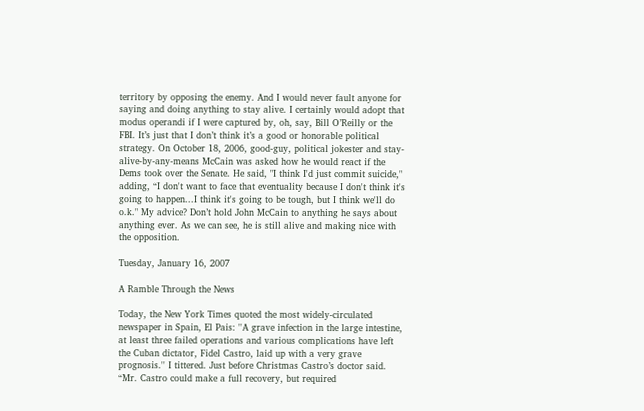territory by opposing the enemy. And I would never fault anyone for saying and doing anything to stay alive. I certainly would adopt that modus operandi if I were captured by, oh, say, Bill O’Reilly or the FBI. It’s just that I don’t think it’s a good or honorable political strategy. On October 18, 2006, good-guy, political jokester and stay-alive-by-any-means McCain was asked how he would react if the Dems took over the Senate. He said, "I think I'd just commit suicide," adding, “I don't want to face that eventuality because I don't think it's going to happen...I think it's going to be tough, but I think we'll do o.k." My advice? Don’t hold John McCain to anything he says about anything ever. As we can see, he is still alive and making nice with the opposition.

Tuesday, January 16, 2007

A Ramble Through the News

Today, the New York Times quoted the most widely-circulated newspaper in Spain, El Pais: ''A grave infection in the large intestine, at least three failed operations and various complications have left the Cuban dictator, Fidel Castro, laid up with a very grave prognosis.'' I tittered. Just before Christmas Castro’s doctor said. “Mr. Castro could make a full recovery, but required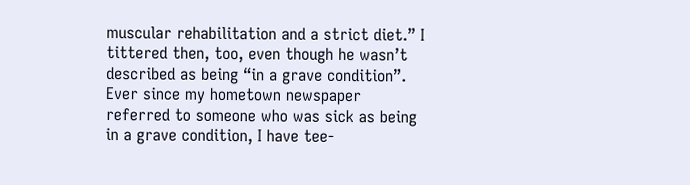muscular rehabilitation and a strict diet.” I tittered then, too, even though he wasn’t described as being “in a grave condition”. Ever since my hometown newspaper referred to someone who was sick as being in a grave condition, I have tee-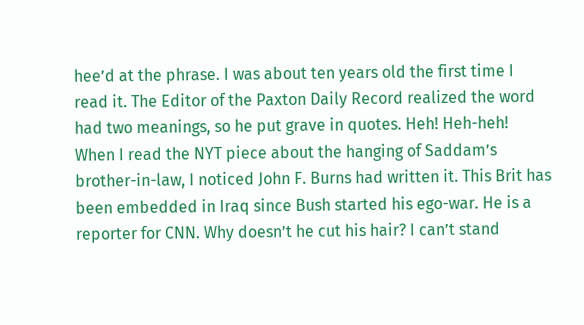hee’d at the phrase. I was about ten years old the first time I read it. The Editor of the Paxton Daily Record realized the word had two meanings, so he put grave in quotes. Heh! Heh-heh! When I read the NYT piece about the hanging of Saddam’s brother-in-law, I noticed John F. Burns had written it. This Brit has been embedded in Iraq since Bush started his ego-war. He is a reporter for CNN. Why doesn’t he cut his hair? I can’t stand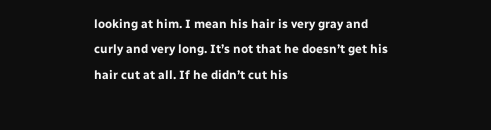looking at him. I mean his hair is very gray and curly and very long. It’s not that he doesn’t get his hair cut at all. If he didn’t cut his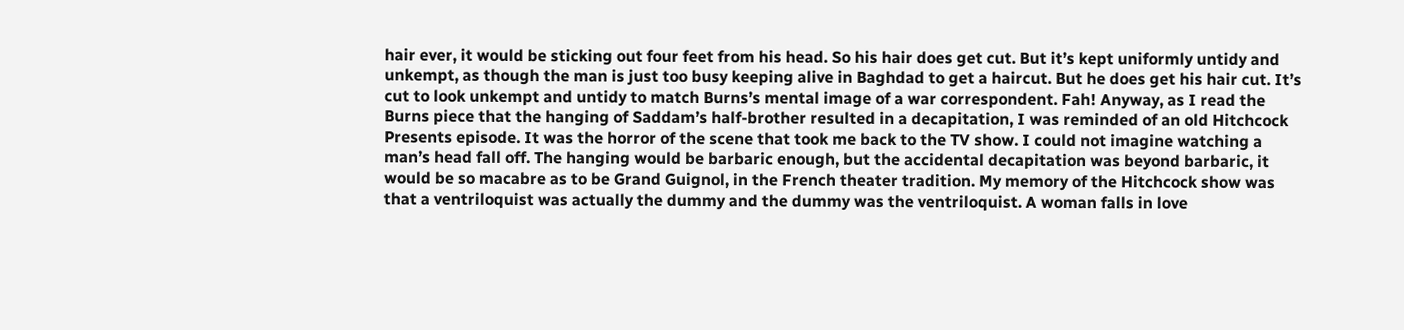hair ever, it would be sticking out four feet from his head. So his hair does get cut. But it’s kept uniformly untidy and unkempt, as though the man is just too busy keeping alive in Baghdad to get a haircut. But he does get his hair cut. It’s cut to look unkempt and untidy to match Burns’s mental image of a war correspondent. Fah! Anyway, as I read the Burns piece that the hanging of Saddam’s half-brother resulted in a decapitation, I was reminded of an old Hitchcock Presents episode. It was the horror of the scene that took me back to the TV show. I could not imagine watching a man’s head fall off. The hanging would be barbaric enough, but the accidental decapitation was beyond barbaric, it would be so macabre as to be Grand Guignol, in the French theater tradition. My memory of the Hitchcock show was that a ventriloquist was actually the dummy and the dummy was the ventriloquist. A woman falls in love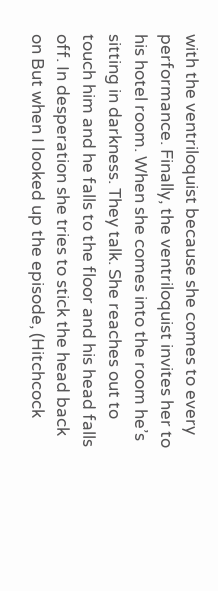with the ventriloquist because she comes to every performance. Finally, the ventriloquist invites her to his hotel room. When she comes into the room he’s sitting in darkness. They talk. She reaches out to touch him and he falls to the floor and his head falls off. In desperation she tries to stick the head back on But when I looked up the episode, (Hitchcock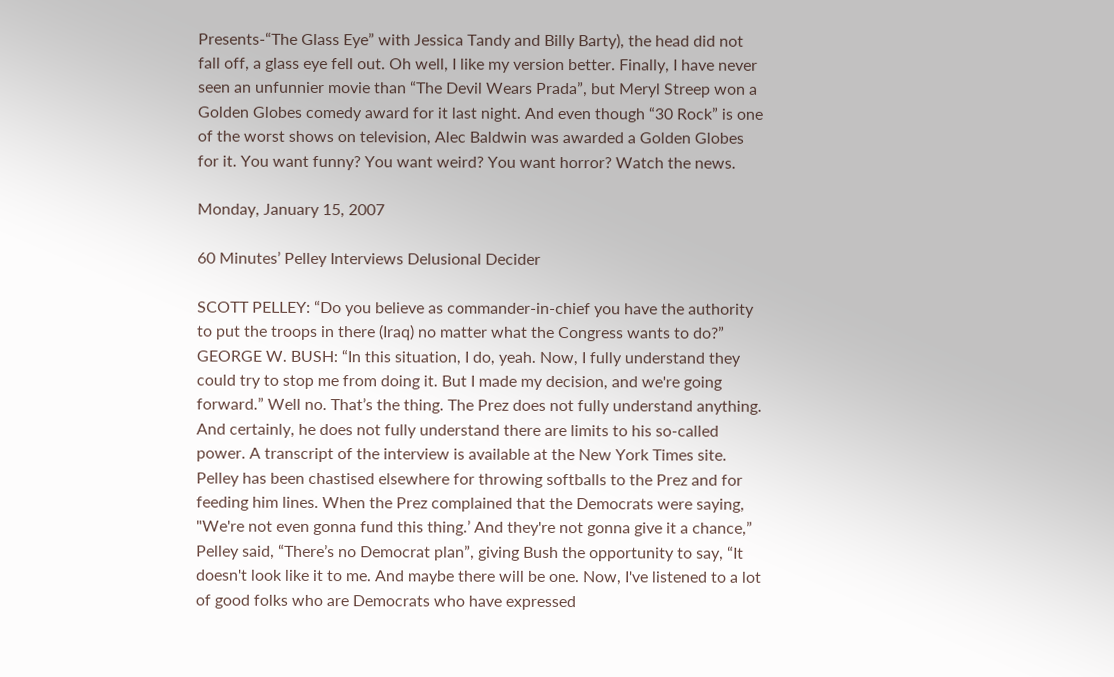Presents-“The Glass Eye” with Jessica Tandy and Billy Barty), the head did not fall off, a glass eye fell out. Oh well, I like my version better. Finally, I have never seen an unfunnier movie than “The Devil Wears Prada”, but Meryl Streep won a Golden Globes comedy award for it last night. And even though “30 Rock” is one of the worst shows on television, Alec Baldwin was awarded a Golden Globes for it. You want funny? You want weird? You want horror? Watch the news.

Monday, January 15, 2007

60 Minutes’ Pelley Interviews Delusional Decider

SCOTT PELLEY: “Do you believe as commander-in-chief you have the authority to put the troops in there (Iraq) no matter what the Congress wants to do?” GEORGE W. BUSH: “In this situation, I do, yeah. Now, I fully understand they could try to stop me from doing it. But I made my decision, and we're going forward.” Well no. That’s the thing. The Prez does not fully understand anything. And certainly, he does not fully understand there are limits to his so-called power. A transcript of the interview is available at the New York Times site. Pelley has been chastised elsewhere for throwing softballs to the Prez and for feeding him lines. When the Prez complained that the Democrats were saying, "We're not even gonna fund this thing.’ And they're not gonna give it a chance,” Pelley said, “There’s no Democrat plan”, giving Bush the opportunity to say, “It doesn't look like it to me. And maybe there will be one. Now, I've listened to a lot of good folks who are Democrats who have expressed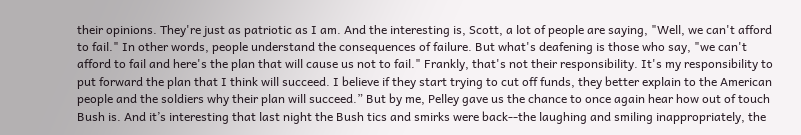their opinions. They're just as patriotic as I am. And the interesting is, Scott, a lot of people are saying, "Well, we can't afford to fail." In other words, people understand the consequences of failure. But what's deafening is those who say, "we can't afford to fail and here's the plan that will cause us not to fail." Frankly, that's not their responsibility. It's my responsibility to put forward the plan that I think will succeed. I believe if they start trying to cut off funds, they better explain to the American people and the soldiers why their plan will succeed.” But by me, Pelley gave us the chance to once again hear how out of touch Bush is. And it’s interesting that last night the Bush tics and smirks were back--the laughing and smiling inappropriately, the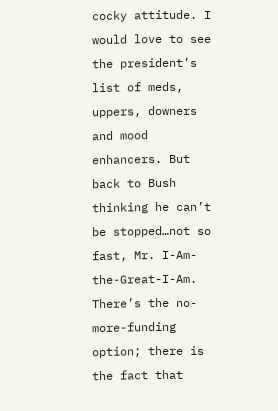cocky attitude. I would love to see the president’s list of meds, uppers, downers and mood enhancers. But back to Bush thinking he can’t be stopped…not so fast, Mr. I-Am-the-Great-I-Am. There’s the no-more-funding option; there is the fact that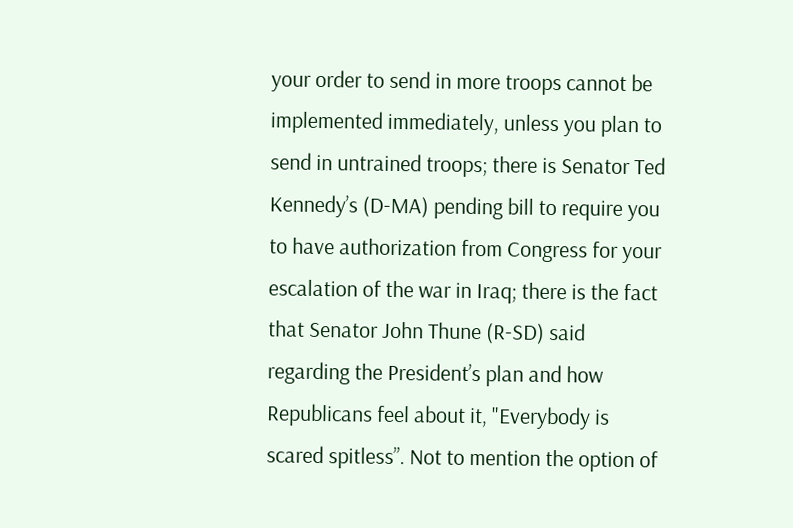your order to send in more troops cannot be implemented immediately, unless you plan to send in untrained troops; there is Senator Ted Kennedy’s (D-MA) pending bill to require you to have authorization from Congress for your escalation of the war in Iraq; there is the fact that Senator John Thune (R-SD) said regarding the President’s plan and how Republicans feel about it, "Everybody is scared spitless”. Not to mention the option of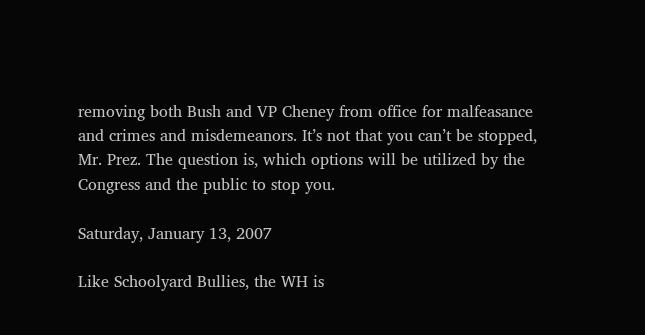removing both Bush and VP Cheney from office for malfeasance and crimes and misdemeanors. It’s not that you can’t be stopped, Mr. Prez. The question is, which options will be utilized by the Congress and the public to stop you.

Saturday, January 13, 2007

Like Schoolyard Bullies, the WH is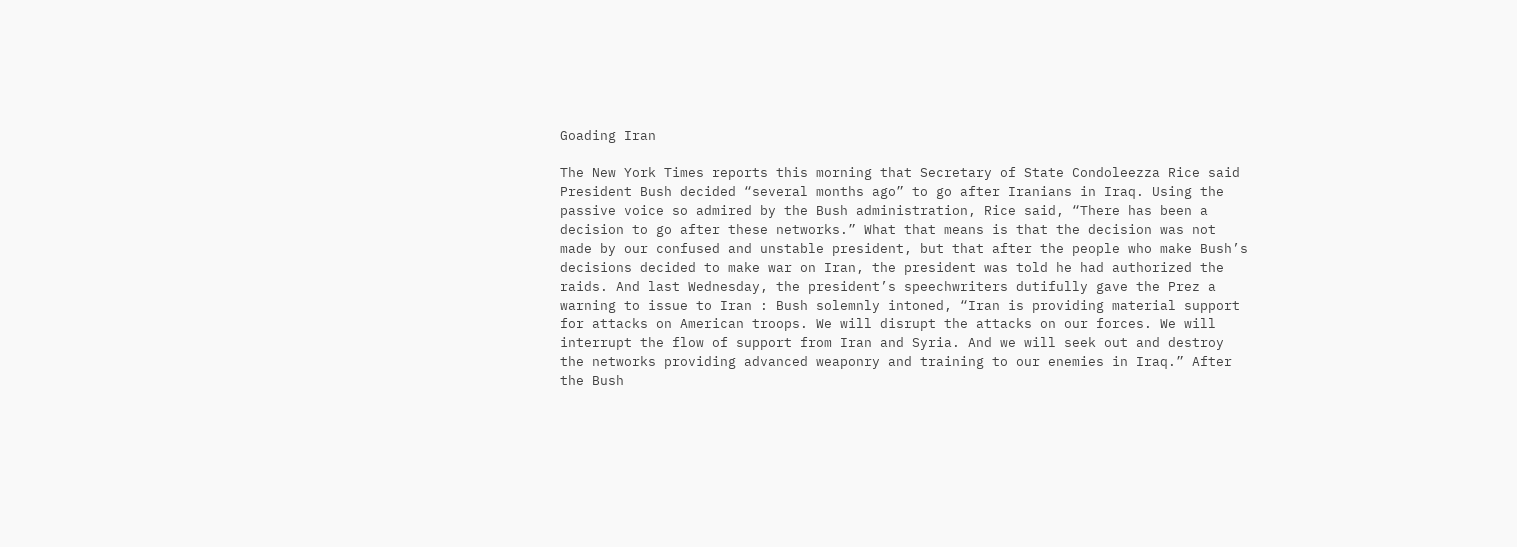Goading Iran

The New York Times reports this morning that Secretary of State Condoleezza Rice said President Bush decided “several months ago” to go after Iranians in Iraq. Using the passive voice so admired by the Bush administration, Rice said, “There has been a decision to go after these networks.” What that means is that the decision was not made by our confused and unstable president, but that after the people who make Bush’s decisions decided to make war on Iran, the president was told he had authorized the raids. And last Wednesday, the president’s speechwriters dutifully gave the Prez a warning to issue to Iran : Bush solemnly intoned, “Iran is providing material support for attacks on American troops. We will disrupt the attacks on our forces. We will interrupt the flow of support from Iran and Syria. And we will seek out and destroy the networks providing advanced weaponry and training to our enemies in Iraq.” After the Bush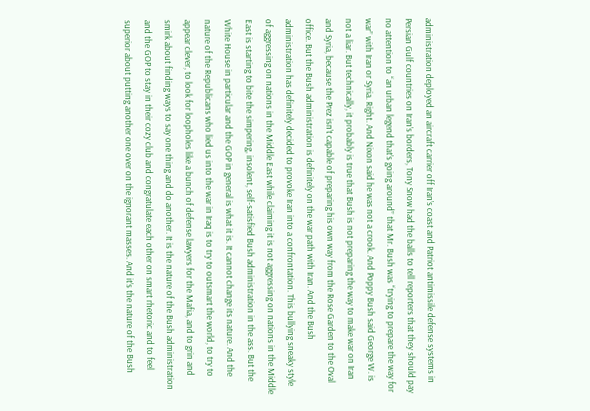administration deployed an aircraft carrier off Iran’s coast and Patriot antimissile defense systems in Persian Gulf countries on Iran’s borders, Tony Snow had the balls to tell reporters that they should pay no attention to “an urban legend that’s going around” that Mr. Bush was “trying to prepare the way for war” with Iran or Syria. Right. And Nixon said he was not a crook. And Poppy Bush said George W. is not a liar. But technically, it probably is true that Bush is not preparing the way to make war on Iran and Syria, because the Prez isn’t capable of preparing his own way from the Rose Garden to the Oval office. But the Bush administration is definitely on the war path with Iran. And the Bush administration has definitely decided to provoke Iran into a confrontation. This bullying sneaky style of aggressing on nations in the Middle East while claiming it is not aggressing on nations in the Middle East is starting to bite the simpering, insolent, self-satisfied Bush administration in the ass. But the White House in particular and the GOP in general is what it is. It cannot change its nature. And the nature of the Republicans who lied us into the war in Iraq is to try to outsmart the world, to try to appear clever, to look for loopholes like a bunch of defense lawyers for the Mafia, and to grin and smirk about finding ways to say one thing and do another. It is the nature of the Bush administration and the GOP to stay in their cozy club and congratulate each other on smart rhetoric and to feel superior about putting another one over on the ignorant masses. And it’s the nature of the Bush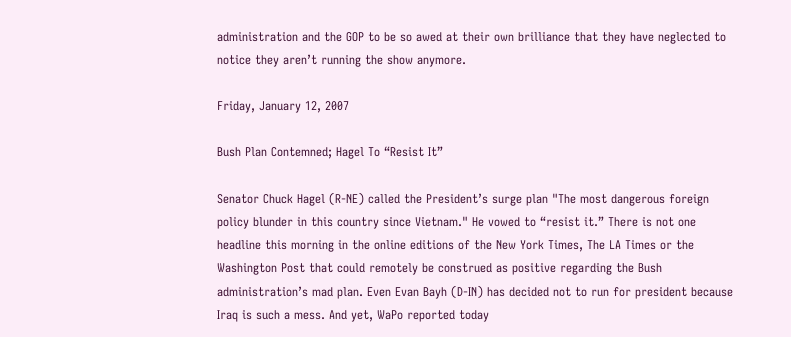administration and the GOP to be so awed at their own brilliance that they have neglected to notice they aren’t running the show anymore.

Friday, January 12, 2007

Bush Plan Contemned; Hagel To “Resist It”

Senator Chuck Hagel (R-NE) called the President’s surge plan "The most dangerous foreign policy blunder in this country since Vietnam." He vowed to “resist it.” There is not one headline this morning in the online editions of the New York Times, The LA Times or the Washington Post that could remotely be construed as positive regarding the Bush administration’s mad plan. Even Evan Bayh (D-IN) has decided not to run for president because Iraq is such a mess. And yet, WaPo reported today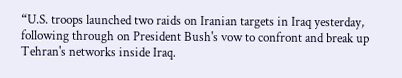“U.S. troops launched two raids on Iranian targets in Iraq yesterday, following through on President Bush's vow to confront and break up Tehran's networks inside Iraq.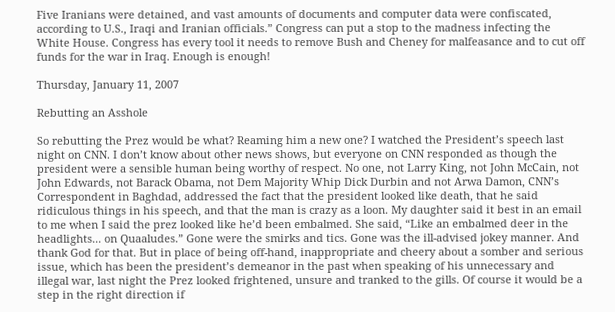Five Iranians were detained, and vast amounts of documents and computer data were confiscated, according to U.S., Iraqi and Iranian officials.” Congress can put a stop to the madness infecting the White House. Congress has every tool it needs to remove Bush and Cheney for malfeasance and to cut off funds for the war in Iraq. Enough is enough!

Thursday, January 11, 2007

Rebutting an Asshole

So rebutting the Prez would be what? Reaming him a new one? I watched the President’s speech last night on CNN. I don’t know about other news shows, but everyone on CNN responded as though the president were a sensible human being worthy of respect. No one, not Larry King, not John McCain, not John Edwards, not Barack Obama, not Dem Majority Whip Dick Durbin and not Arwa Damon, CNN’s Correspondent in Baghdad, addressed the fact that the president looked like death, that he said ridiculous things in his speech, and that the man is crazy as a loon. My daughter said it best in an email to me when I said the prez looked like he’d been embalmed. She said, “Like an embalmed deer in the headlights... on Quaaludes.” Gone were the smirks and tics. Gone was the ill-advised jokey manner. And thank God for that. But in place of being off-hand, inappropriate and cheery about a somber and serious issue, which has been the president’s demeanor in the past when speaking of his unnecessary and illegal war, last night the Prez looked frightened, unsure and tranked to the gills. Of course it would be a step in the right direction if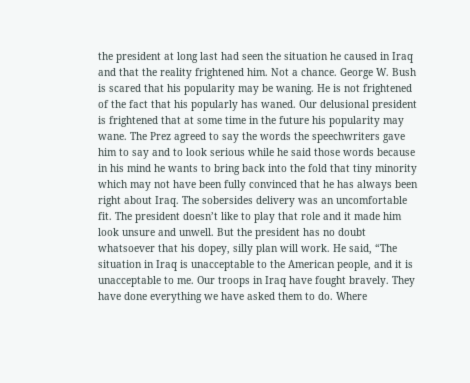the president at long last had seen the situation he caused in Iraq and that the reality frightened him. Not a chance. George W. Bush is scared that his popularity may be waning. He is not frightened of the fact that his popularly has waned. Our delusional president is frightened that at some time in the future his popularity may wane. The Prez agreed to say the words the speechwriters gave him to say and to look serious while he said those words because in his mind he wants to bring back into the fold that tiny minority which may not have been fully convinced that he has always been right about Iraq. The sobersides delivery was an uncomfortable fit. The president doesn’t like to play that role and it made him look unsure and unwell. But the president has no doubt whatsoever that his dopey, silly plan will work. He said, “The situation in Iraq is unacceptable to the American people, and it is unacceptable to me. Our troops in Iraq have fought bravely. They have done everything we have asked them to do. Where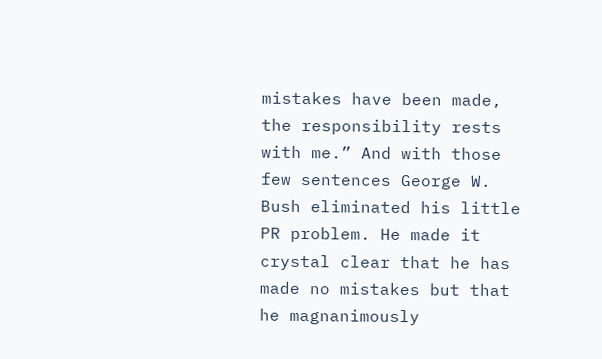mistakes have been made, the responsibility rests with me.” And with those few sentences George W. Bush eliminated his little PR problem. He made it crystal clear that he has made no mistakes but that he magnanimously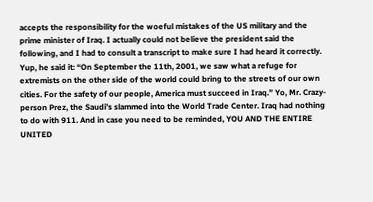accepts the responsibility for the woeful mistakes of the US military and the prime minister of Iraq. I actually could not believe the president said the following, and I had to consult a transcript to make sure I had heard it correctly. Yup, he said it: “On September the 11th, 2001, we saw what a refuge for extremists on the other side of the world could bring to the streets of our own cities. For the safety of our people, America must succeed in Iraq.” Yo, Mr. Crazy-person Prez, the Saudi’s slammed into the World Trade Center. Iraq had nothing to do with 911. And in case you need to be reminded, YOU AND THE ENTIRE UNITED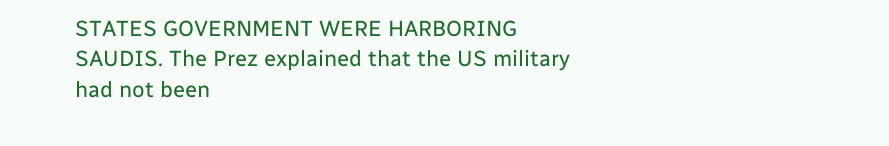STATES GOVERNMENT WERE HARBORING SAUDIS. The Prez explained that the US military had not been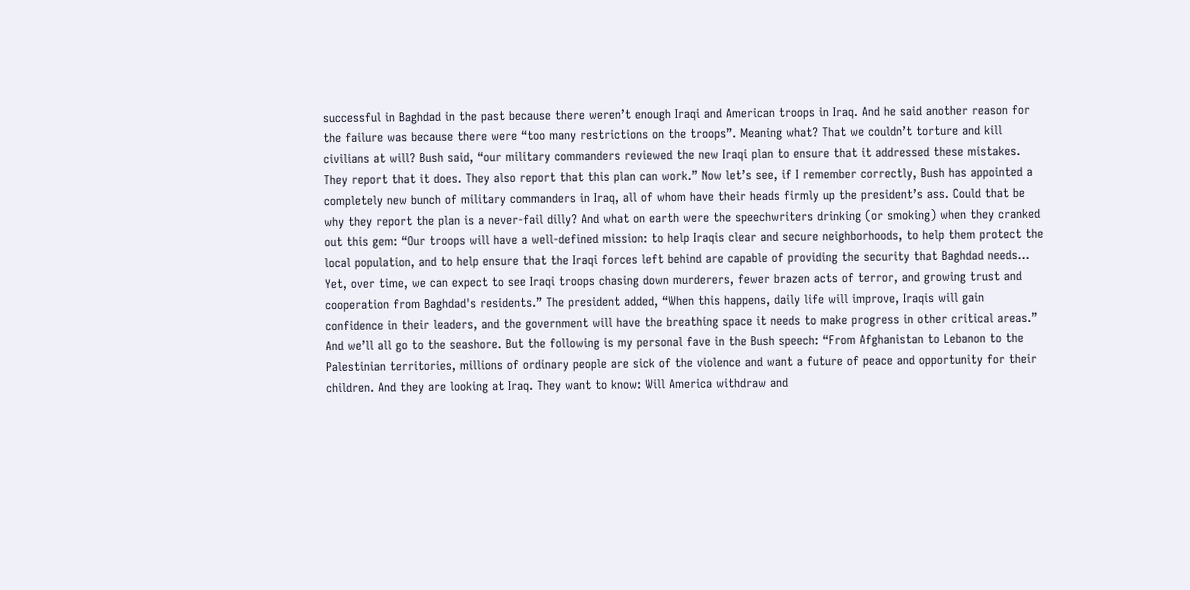successful in Baghdad in the past because there weren’t enough Iraqi and American troops in Iraq. And he said another reason for the failure was because there were “too many restrictions on the troops”. Meaning what? That we couldn’t torture and kill civilians at will? Bush said, “our military commanders reviewed the new Iraqi plan to ensure that it addressed these mistakes. They report that it does. They also report that this plan can work.” Now let’s see, if I remember correctly, Bush has appointed a completely new bunch of military commanders in Iraq, all of whom have their heads firmly up the president’s ass. Could that be why they report the plan is a never-fail dilly? And what on earth were the speechwriters drinking (or smoking) when they cranked out this gem: “Our troops will have a well-defined mission: to help Iraqis clear and secure neighborhoods, to help them protect the local population, and to help ensure that the Iraqi forces left behind are capable of providing the security that Baghdad needs… Yet, over time, we can expect to see Iraqi troops chasing down murderers, fewer brazen acts of terror, and growing trust and cooperation from Baghdad's residents.” The president added, “When this happens, daily life will improve, Iraqis will gain confidence in their leaders, and the government will have the breathing space it needs to make progress in other critical areas.” And we’ll all go to the seashore. But the following is my personal fave in the Bush speech: “From Afghanistan to Lebanon to the Palestinian territories, millions of ordinary people are sick of the violence and want a future of peace and opportunity for their children. And they are looking at Iraq. They want to know: Will America withdraw and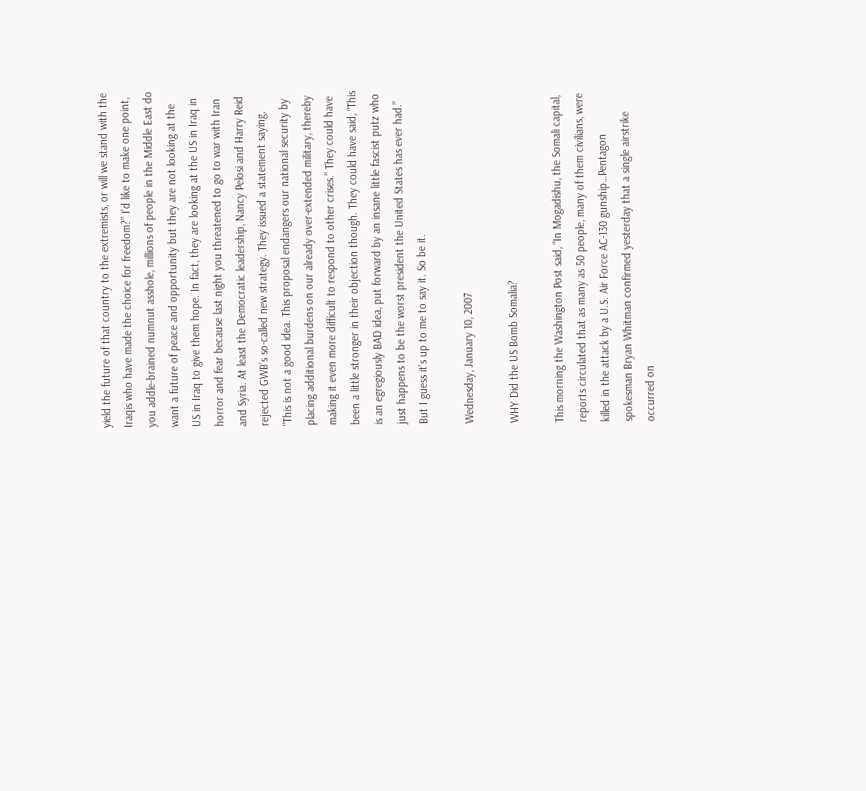yield the future of that country to the extremists, or will we stand with the Iraqis who have made the choice for freedom?” I’d like to make one point, you addle-brained numnut asshole, millions of people in the Middle East do want a future of peace and opportunity but they are not looking at the US in Iraq to give them hope. In fact, they are looking at the US in Iraq in horror and fear because last night you threatened to go to war with Iran and Syria. At least the Democratic leadership, Nancy Pelosi and Harry Reid rejected GWB’s so-called new strategy. They issued a statement saying, "This is not a good idea. This proposal endangers our national security by placing additional burdens on our already over-extended military, thereby making it even more difficult to respond to other crises." They could have been a little stronger in their objection though. They could have said, “This is an egregiously BAD idea, put forward by an insane little fascist putz who just happens to be the worst president the United States has ever had.” But I guess it's up to me to say it. So be it.

Wednesday, January 10, 2007

WHY Did the US Bomb Somalia?

This morning the Washington Post said, “In Mogadishu, the Somali capital, reports circulated that as many as 50 people, many of them civilians, were killed in the attack by a U.S. Air Force AC-130 gunship…Pentagon spokesman Bryan Whitman confirmed yesterday that a single airstrike occurred on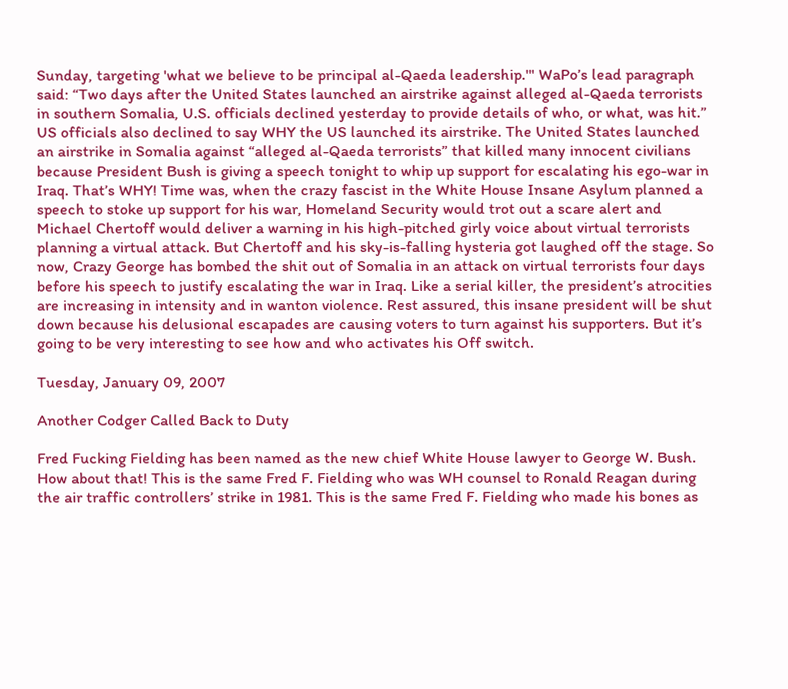Sunday, targeting 'what we believe to be principal al-Qaeda leadership.'" WaPo’s lead paragraph said: “Two days after the United States launched an airstrike against alleged al-Qaeda terrorists in southern Somalia, U.S. officials declined yesterday to provide details of who, or what, was hit.” US officials also declined to say WHY the US launched its airstrike. The United States launched an airstrike in Somalia against “alleged al-Qaeda terrorists” that killed many innocent civilians because President Bush is giving a speech tonight to whip up support for escalating his ego-war in Iraq. That’s WHY! Time was, when the crazy fascist in the White House Insane Asylum planned a speech to stoke up support for his war, Homeland Security would trot out a scare alert and Michael Chertoff would deliver a warning in his high-pitched girly voice about virtual terrorists planning a virtual attack. But Chertoff and his sky-is-falling hysteria got laughed off the stage. So now, Crazy George has bombed the shit out of Somalia in an attack on virtual terrorists four days before his speech to justify escalating the war in Iraq. Like a serial killer, the president’s atrocities are increasing in intensity and in wanton violence. Rest assured, this insane president will be shut down because his delusional escapades are causing voters to turn against his supporters. But it’s going to be very interesting to see how and who activates his Off switch.

Tuesday, January 09, 2007

Another Codger Called Back to Duty

Fred Fucking Fielding has been named as the new chief White House lawyer to George W. Bush. How about that! This is the same Fred F. Fielding who was WH counsel to Ronald Reagan during the air traffic controllers’ strike in 1981. This is the same Fred F. Fielding who made his bones as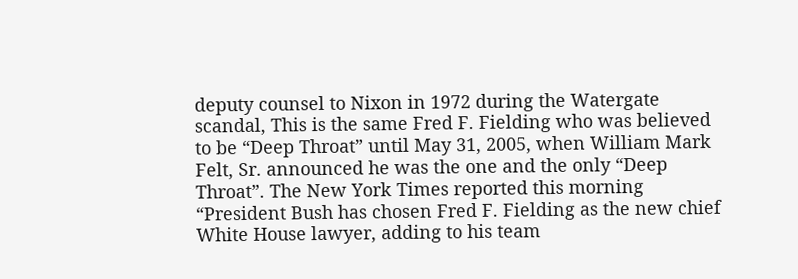deputy counsel to Nixon in 1972 during the Watergate scandal, This is the same Fred F. Fielding who was believed to be “Deep Throat” until May 31, 2005, when William Mark Felt, Sr. announced he was the one and the only “Deep Throat”. The New York Times reported this morning “President Bush has chosen Fred F. Fielding as the new chief White House lawyer, adding to his team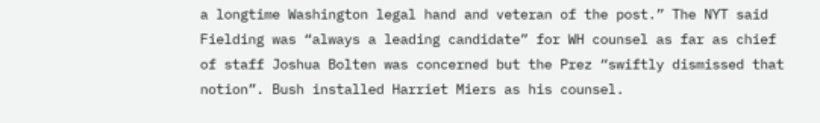a longtime Washington legal hand and veteran of the post.” The NYT said Fielding was “always a leading candidate” for WH counsel as far as chief of staff Joshua Bolten was concerned but the Prez “swiftly dismissed that notion”. Bush installed Harriet Miers as his counsel.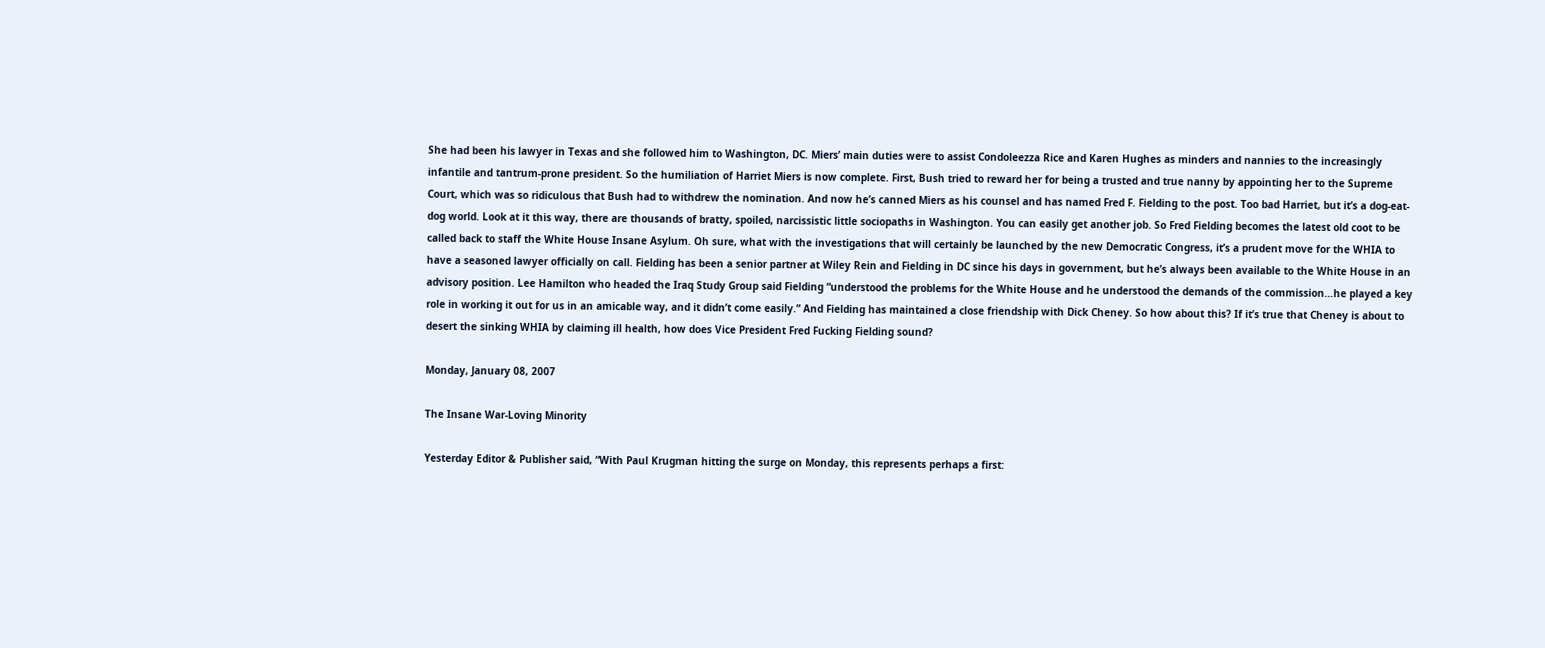She had been his lawyer in Texas and she followed him to Washington, DC. Miers’ main duties were to assist Condoleezza Rice and Karen Hughes as minders and nannies to the increasingly infantile and tantrum-prone president. So the humiliation of Harriet Miers is now complete. First, Bush tried to reward her for being a trusted and true nanny by appointing her to the Supreme Court, which was so ridiculous that Bush had to withdrew the nomination. And now he’s canned Miers as his counsel and has named Fred F. Fielding to the post. Too bad Harriet, but it’s a dog-eat-dog world. Look at it this way, there are thousands of bratty, spoiled, narcissistic little sociopaths in Washington. You can easily get another job. So Fred Fielding becomes the latest old coot to be called back to staff the White House Insane Asylum. Oh sure, what with the investigations that will certainly be launched by the new Democratic Congress, it’s a prudent move for the WHIA to have a seasoned lawyer officially on call. Fielding has been a senior partner at Wiley Rein and Fielding in DC since his days in government, but he’s always been available to the White House in an advisory position. Lee Hamilton who headed the Iraq Study Group said Fielding “understood the problems for the White House and he understood the demands of the commission…he played a key role in working it out for us in an amicable way, and it didn’t come easily.” And Fielding has maintained a close friendship with Dick Cheney. So how about this? If it’s true that Cheney is about to desert the sinking WHIA by claiming ill health, how does Vice President Fred Fucking Fielding sound?

Monday, January 08, 2007

The Insane War-Loving Minority

Yesterday Editor & Publisher said, “With Paul Krugman hitting the surge on Monday, this represents perhaps a first: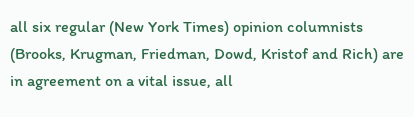all six regular (New York Times) opinion columnists (Brooks, Krugman, Friedman, Dowd, Kristof and Rich) are in agreement on a vital issue, all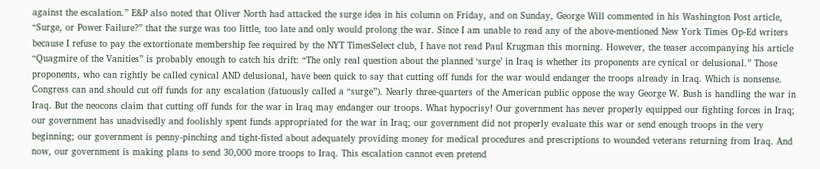against the escalation.” E&P also noted that Oliver North had attacked the surge idea in his column on Friday, and on Sunday, George Will commented in his Washington Post article, “Surge, or Power Failure?” that the surge was too little, too late and only would prolong the war. Since I am unable to read any of the above-mentioned New York Times Op-Ed writers because I refuse to pay the extortionate membership fee required by the NYT TimesSelect club, I have not read Paul Krugman this morning. However, the teaser accompanying his article “Quagmire of the Vanities” is probably enough to catch his drift: “The only real question about the planned ‘surge’ in Iraq is whether its proponents are cynical or delusional.” Those proponents, who can rightly be called cynical AND delusional, have been quick to say that cutting off funds for the war would endanger the troops already in Iraq. Which is nonsense. Congress can and should cut off funds for any escalation (fatuously called a “surge”). Nearly three-quarters of the American public oppose the way George W. Bush is handling the war in Iraq. But the neocons claim that cutting off funds for the war in Iraq may endanger our troops. What hypocrisy! Our government has never properly equipped our fighting forces in Iraq; our government has unadvisedly and foolishly spent funds appropriated for the war in Iraq; our government did not properly evaluate this war or send enough troops in the very beginning; our government is penny-pinching and tight-fisted about adequately providing money for medical procedures and prescriptions to wounded veterans returning from Iraq. And now, our government is making plans to send 30,000 more troops to Iraq. This escalation cannot even pretend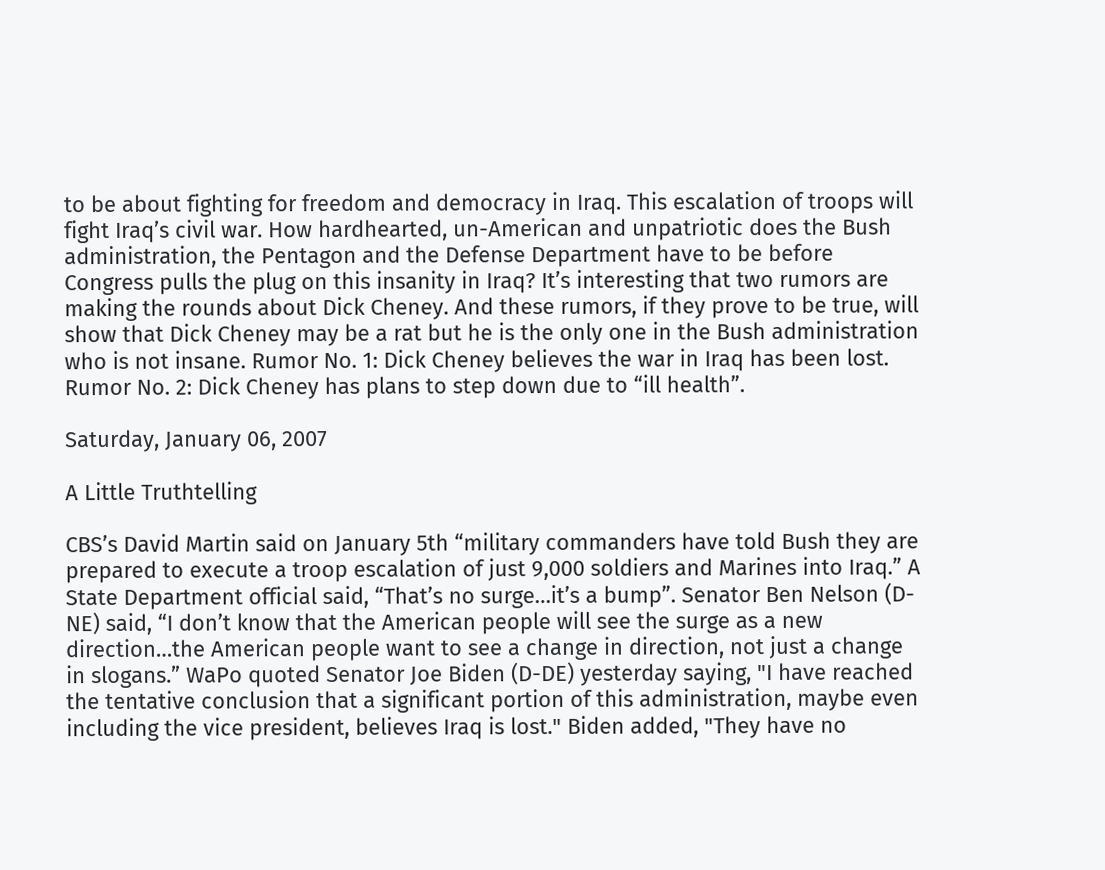to be about fighting for freedom and democracy in Iraq. This escalation of troops will fight Iraq’s civil war. How hardhearted, un-American and unpatriotic does the Bush administration, the Pentagon and the Defense Department have to be before Congress pulls the plug on this insanity in Iraq? It’s interesting that two rumors are making the rounds about Dick Cheney. And these rumors, if they prove to be true, will show that Dick Cheney may be a rat but he is the only one in the Bush administration who is not insane. Rumor No. 1: Dick Cheney believes the war in Iraq has been lost. Rumor No. 2: Dick Cheney has plans to step down due to “ill health”.

Saturday, January 06, 2007

A Little Truthtelling

CBS’s David Martin said on January 5th “military commanders have told Bush they are prepared to execute a troop escalation of just 9,000 soldiers and Marines into Iraq.” A State Department official said, “That’s no surge…it’s a bump”. Senator Ben Nelson (D-NE) said, “I don’t know that the American people will see the surge as a new direction…the American people want to see a change in direction, not just a change in slogans.” WaPo quoted Senator Joe Biden (D-DE) yesterday saying, "I have reached the tentative conclusion that a significant portion of this administration, maybe even including the vice president, believes Iraq is lost." Biden added, "They have no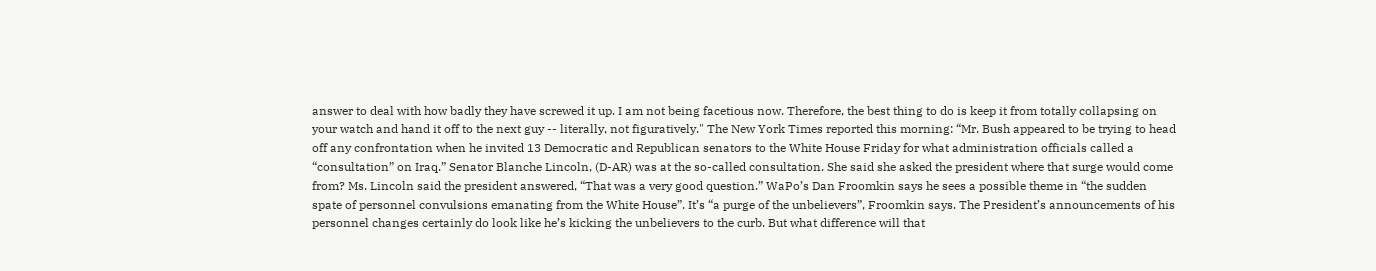answer to deal with how badly they have screwed it up. I am not being facetious now. Therefore, the best thing to do is keep it from totally collapsing on your watch and hand it off to the next guy -- literally, not figuratively." The New York Times reported this morning: “Mr. Bush appeared to be trying to head off any confrontation when he invited 13 Democratic and Republican senators to the White House Friday for what administration officials called a “consultation” on Iraq.” Senator Blanche Lincoln, (D-AR) was at the so-called consultation. She said she asked the president where that surge would come from? Ms. Lincoln said the president answered, “That was a very good question.” WaPo’s Dan Froomkin says he sees a possible theme in “the sudden spate of personnel convulsions emanating from the White House”. It’s “a purge of the unbelievers”, Froomkin says. The President’s announcements of his personnel changes certainly do look like he’s kicking the unbelievers to the curb. But what difference will that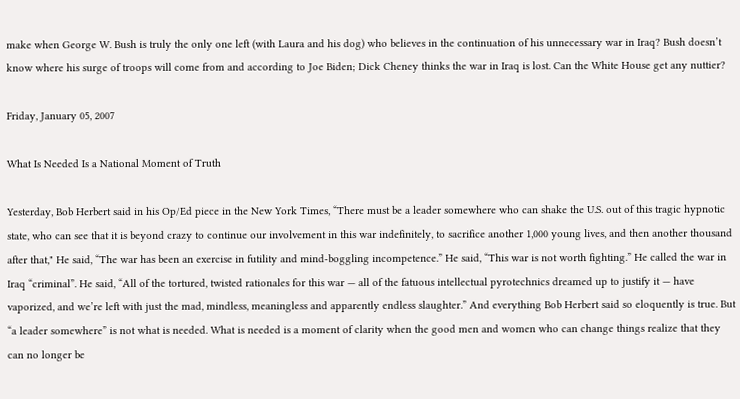make when George W. Bush is truly the only one left (with Laura and his dog) who believes in the continuation of his unnecessary war in Iraq? Bush doesn’t know where his surge of troops will come from and according to Joe Biden; Dick Cheney thinks the war in Iraq is lost. Can the White House get any nuttier?

Friday, January 05, 2007

What Is Needed Is a National Moment of Truth

Yesterday, Bob Herbert said in his Op/Ed piece in the New York Times, “There must be a leader somewhere who can shake the U.S. out of this tragic hypnotic state, who can see that it is beyond crazy to continue our involvement in this war indefinitely, to sacrifice another 1,000 young lives, and then another thousand after that," He said, “The war has been an exercise in futility and mind-boggling incompetence.” He said, “This war is not worth fighting.” He called the war in Iraq “criminal”. He said, “All of the tortured, twisted rationales for this war — all of the fatuous intellectual pyrotechnics dreamed up to justify it — have vaporized, and we’re left with just the mad, mindless, meaningless and apparently endless slaughter.” And everything Bob Herbert said so eloquently is true. But “a leader somewhere” is not what is needed. What is needed is a moment of clarity when the good men and women who can change things realize that they can no longer be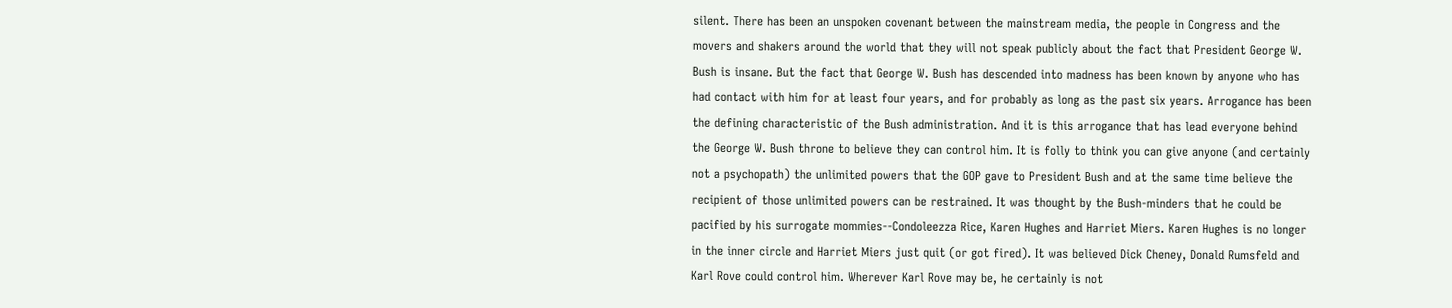silent. There has been an unspoken covenant between the mainstream media, the people in Congress and the movers and shakers around the world that they will not speak publicly about the fact that President George W. Bush is insane. But the fact that George W. Bush has descended into madness has been known by anyone who has had contact with him for at least four years, and for probably as long as the past six years. Arrogance has been the defining characteristic of the Bush administration. And it is this arrogance that has lead everyone behind the George W. Bush throne to believe they can control him. It is folly to think you can give anyone (and certainly not a psychopath) the unlimited powers that the GOP gave to President Bush and at the same time believe the recipient of those unlimited powers can be restrained. It was thought by the Bush-minders that he could be pacified by his surrogate mommies--Condoleezza Rice, Karen Hughes and Harriet Miers. Karen Hughes is no longer in the inner circle and Harriet Miers just quit (or got fired). It was believed Dick Cheney, Donald Rumsfeld and Karl Rove could control him. Wherever Karl Rove may be, he certainly is not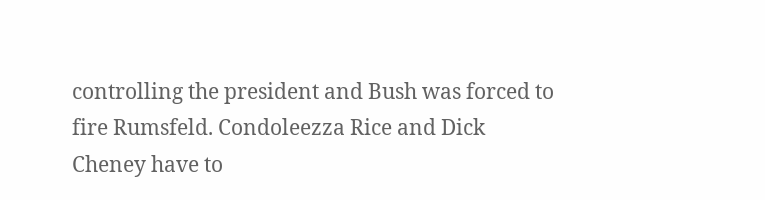controlling the president and Bush was forced to fire Rumsfeld. Condoleezza Rice and Dick Cheney have to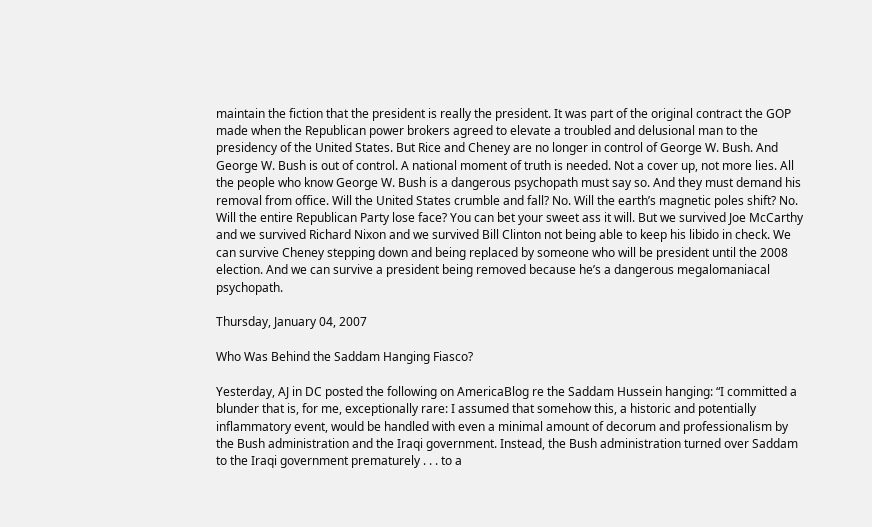maintain the fiction that the president is really the president. It was part of the original contract the GOP made when the Republican power brokers agreed to elevate a troubled and delusional man to the presidency of the United States. But Rice and Cheney are no longer in control of George W. Bush. And George W. Bush is out of control. A national moment of truth is needed. Not a cover up, not more lies. All the people who know George W. Bush is a dangerous psychopath must say so. And they must demand his removal from office. Will the United States crumble and fall? No. Will the earth’s magnetic poles shift? No. Will the entire Republican Party lose face? You can bet your sweet ass it will. But we survived Joe McCarthy and we survived Richard Nixon and we survived Bill Clinton not being able to keep his libido in check. We can survive Cheney stepping down and being replaced by someone who will be president until the 2008 election. And we can survive a president being removed because he’s a dangerous megalomaniacal psychopath.

Thursday, January 04, 2007

Who Was Behind the Saddam Hanging Fiasco?

Yesterday, AJ in DC posted the following on AmericaBlog re the Saddam Hussein hanging: “I committed a blunder that is, for me, exceptionally rare: I assumed that somehow this, a historic and potentially inflammatory event, would be handled with even a minimal amount of decorum and professionalism by the Bush administration and the Iraqi government. Instead, the Bush administration turned over Saddam to the Iraqi government prematurely . . . to a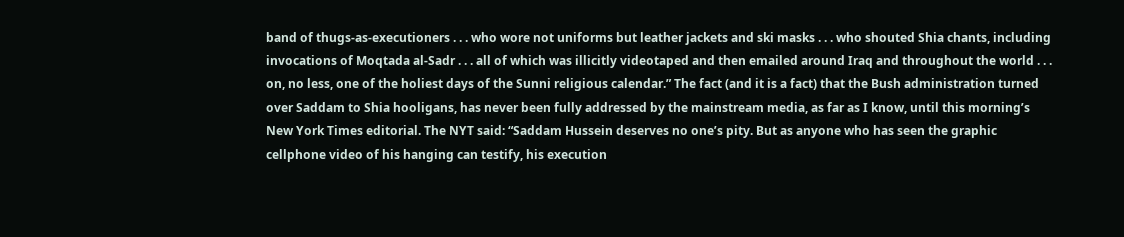band of thugs-as-executioners . . . who wore not uniforms but leather jackets and ski masks . . . who shouted Shia chants, including invocations of Moqtada al-Sadr . . . all of which was illicitly videotaped and then emailed around Iraq and throughout the world . . . on, no less, one of the holiest days of the Sunni religious calendar.” The fact (and it is a fact) that the Bush administration turned over Saddam to Shia hooligans, has never been fully addressed by the mainstream media, as far as I know, until this morning’s New York Times editorial. The NYT said: “Saddam Hussein deserves no one’s pity. But as anyone who has seen the graphic cellphone video of his hanging can testify, his execution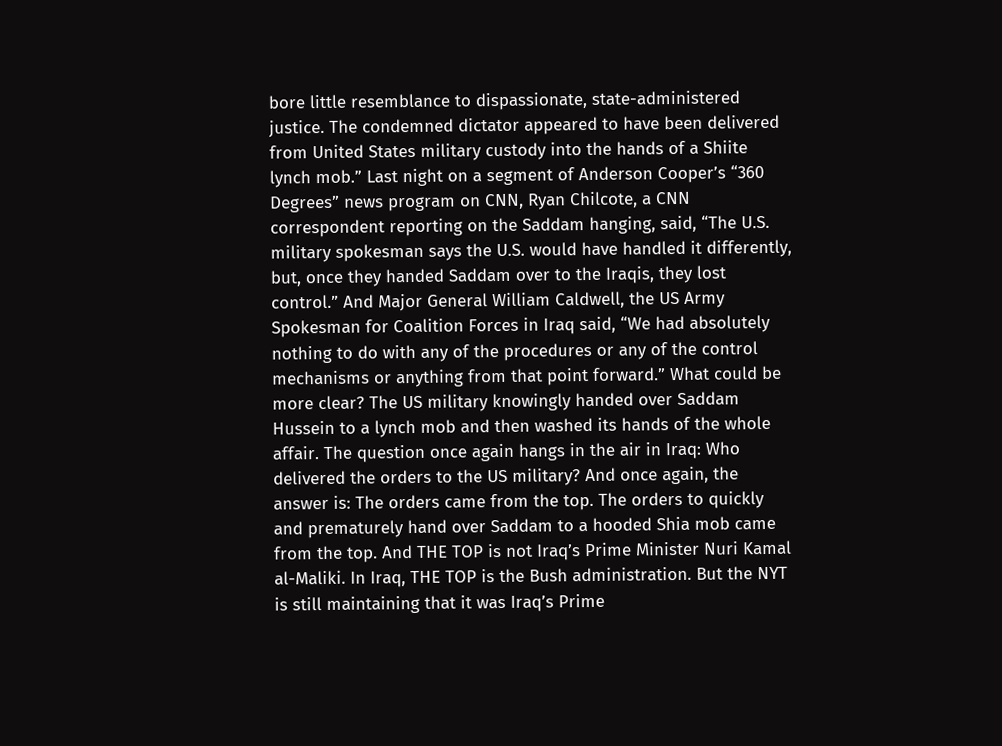bore little resemblance to dispassionate, state-administered justice. The condemned dictator appeared to have been delivered from United States military custody into the hands of a Shiite lynch mob.” Last night on a segment of Anderson Cooper’s “360 Degrees” news program on CNN, Ryan Chilcote, a CNN correspondent reporting on the Saddam hanging, said, “The U.S. military spokesman says the U.S. would have handled it differently, but, once they handed Saddam over to the Iraqis, they lost control.” And Major General William Caldwell, the US Army Spokesman for Coalition Forces in Iraq said, “We had absolutely nothing to do with any of the procedures or any of the control mechanisms or anything from that point forward.” What could be more clear? The US military knowingly handed over Saddam Hussein to a lynch mob and then washed its hands of the whole affair. The question once again hangs in the air in Iraq: Who delivered the orders to the US military? And once again, the answer is: The orders came from the top. The orders to quickly and prematurely hand over Saddam to a hooded Shia mob came from the top. And THE TOP is not Iraq’s Prime Minister Nuri Kamal al-Maliki. In Iraq, THE TOP is the Bush administration. But the NYT is still maintaining that it was Iraq’s Prime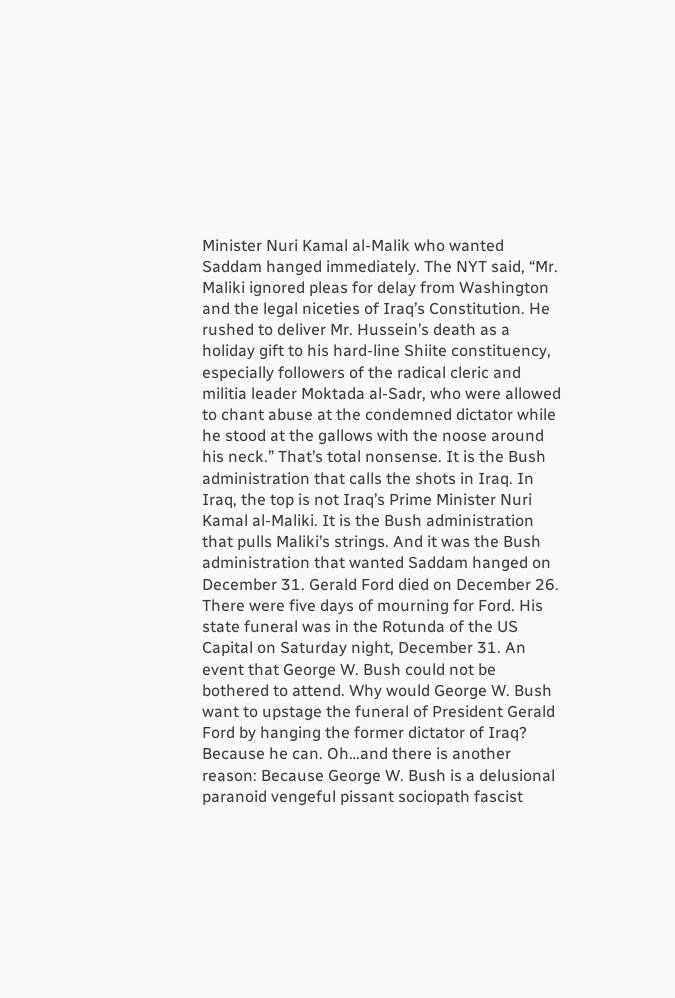Minister Nuri Kamal al-Malik who wanted Saddam hanged immediately. The NYT said, “Mr. Maliki ignored pleas for delay from Washington and the legal niceties of Iraq’s Constitution. He rushed to deliver Mr. Hussein’s death as a holiday gift to his hard-line Shiite constituency, especially followers of the radical cleric and militia leader Moktada al-Sadr, who were allowed to chant abuse at the condemned dictator while he stood at the gallows with the noose around his neck.” That’s total nonsense. It is the Bush administration that calls the shots in Iraq. In Iraq, the top is not Iraq’s Prime Minister Nuri Kamal al-Maliki. It is the Bush administration that pulls Maliki’s strings. And it was the Bush administration that wanted Saddam hanged on December 31. Gerald Ford died on December 26. There were five days of mourning for Ford. His state funeral was in the Rotunda of the US Capital on Saturday night, December 31. An event that George W. Bush could not be bothered to attend. Why would George W. Bush want to upstage the funeral of President Gerald Ford by hanging the former dictator of Iraq? Because he can. Oh…and there is another reason: Because George W. Bush is a delusional paranoid vengeful pissant sociopath fascist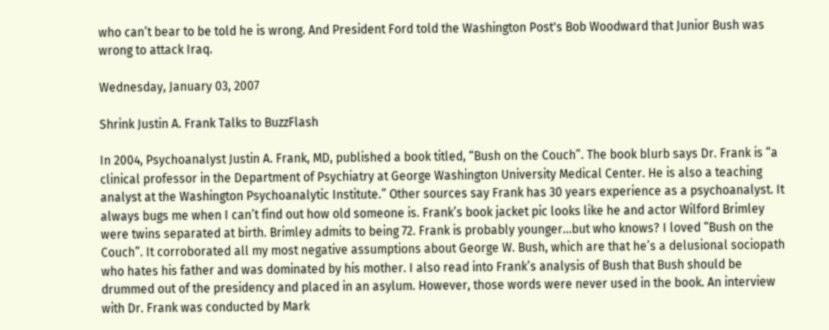who can’t bear to be told he is wrong. And President Ford told the Washington Post's Bob Woodward that Junior Bush was wrong to attack Iraq.

Wednesday, January 03, 2007

Shrink Justin A. Frank Talks to BuzzFlash

In 2004, Psychoanalyst Justin A. Frank, MD, published a book titled, “Bush on the Couch”. The book blurb says Dr. Frank is “a clinical professor in the Department of Psychiatry at George Washington University Medical Center. He is also a teaching analyst at the Washington Psychoanalytic Institute.” Other sources say Frank has 30 years experience as a psychoanalyst. It always bugs me when I can’t find out how old someone is. Frank’s book jacket pic looks like he and actor Wilford Brimley were twins separated at birth. Brimley admits to being 72. Frank is probably younger…but who knows? I loved “Bush on the Couch”. It corroborated all my most negative assumptions about George W. Bush, which are that he’s a delusional sociopath who hates his father and was dominated by his mother. I also read into Frank’s analysis of Bush that Bush should be drummed out of the presidency and placed in an asylum. However, those words were never used in the book. An interview with Dr. Frank was conducted by Mark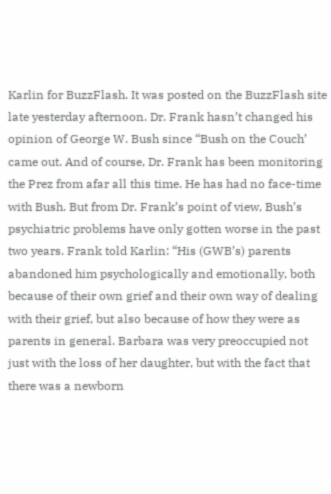Karlin for BuzzFlash. It was posted on the BuzzFlash site late yesterday afternoon. Dr. Frank hasn’t changed his opinion of George W. Bush since “Bush on the Couch’ came out. And of course, Dr. Frank has been monitoring the Prez from afar all this time. He has had no face-time with Bush. But from Dr. Frank’s point of view, Bush’s psychiatric problems have only gotten worse in the past two years. Frank told Karlin: “His (GWB’s) parents abandoned him psychologically and emotionally, both because of their own grief and their own way of dealing with their grief, but also because of how they were as parents in general. Barbara was very preoccupied not just with the loss of her daughter, but with the fact that there was a newborn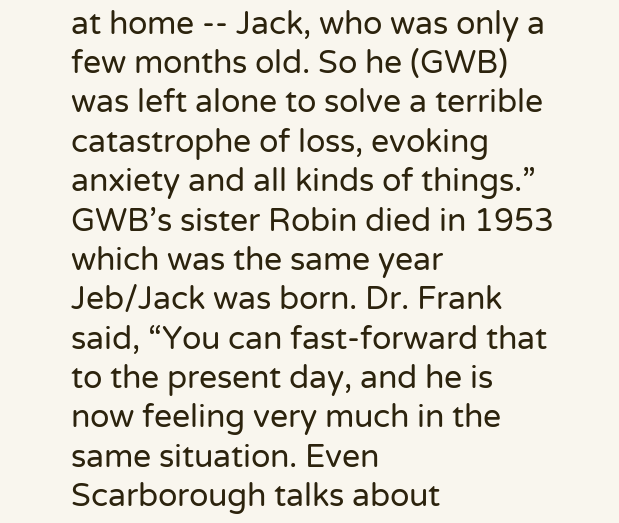at home -- Jack, who was only a few months old. So he (GWB) was left alone to solve a terrible catastrophe of loss, evoking anxiety and all kinds of things.” GWB’s sister Robin died in 1953 which was the same year Jeb/Jack was born. Dr. Frank said, “You can fast-forward that to the present day, and he is now feeling very much in the same situation. Even Scarborough talks about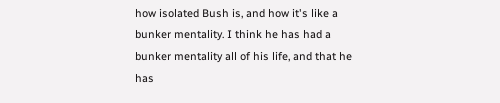how isolated Bush is, and how it's like a bunker mentality. I think he has had a bunker mentality all of his life, and that he has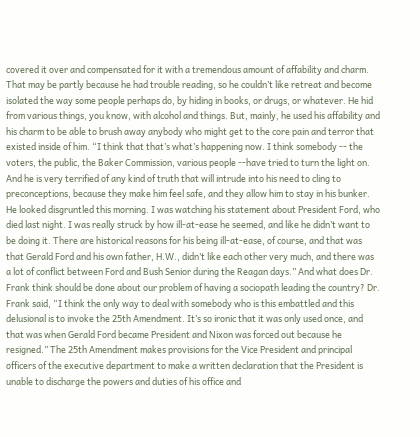covered it over and compensated for it with a tremendous amount of affability and charm. That may be partly because he had trouble reading, so he couldn’t like retreat and become isolated the way some people perhaps do, by hiding in books, or drugs, or whatever. He hid from various things, you know, with alcohol and things. But, mainly, he used his affability and his charm to be able to brush away anybody who might get to the core pain and terror that existed inside of him. “I think that that’s what’s happening now. I think somebody -- the voters, the public, the Baker Commission, various people --have tried to turn the light on. And he is very terrified of any kind of truth that will intrude into his need to cling to preconceptions, because they make him feel safe, and they allow him to stay in his bunker. He looked disgruntled this morning. I was watching his statement about President Ford, who died last night. I was really struck by how ill-at-ease he seemed, and like he didn’t want to be doing it. There are historical reasons for his being ill-at-ease, of course, and that was that Gerald Ford and his own father, H.W., didn’t like each other very much, and there was a lot of conflict between Ford and Bush Senior during the Reagan days.” And what does Dr. Frank think should be done about our problem of having a sociopath leading the country? Dr. Frank said, “I think the only way to deal with somebody who is this embattled and this delusional is to invoke the 25th Amendment. It’s so ironic that it was only used once, and that was when Gerald Ford became President and Nixon was forced out because he resigned.” The 25th Amendment makes provisions for the Vice President and principal officers of the executive department to make a written declaration that the President is unable to discharge the powers and duties of his office and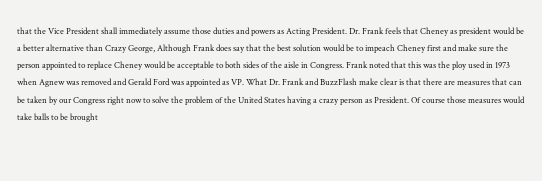that the Vice President shall immediately assume those duties and powers as Acting President. Dr. Frank feels that Cheney as president would be a better alternative than Crazy George, Although Frank does say that the best solution would be to impeach Cheney first and make sure the person appointed to replace Cheney would be acceptable to both sides of the aisle in Congress. Frank noted that this was the ploy used in 1973 when Agnew was removed and Gerald Ford was appointed as VP. What Dr. Frank and BuzzFlash make clear is that there are measures that can be taken by our Congress right now to solve the problem of the United States having a crazy person as President. Of course those measures would take balls to be brought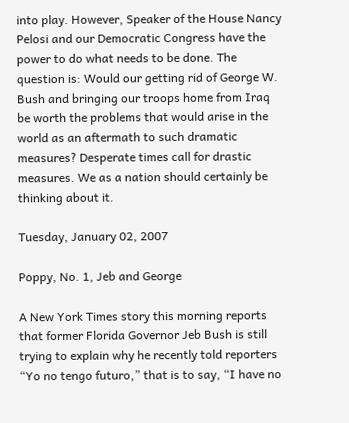into play. However, Speaker of the House Nancy Pelosi and our Democratic Congress have the power to do what needs to be done. The question is: Would our getting rid of George W. Bush and bringing our troops home from Iraq be worth the problems that would arise in the world as an aftermath to such dramatic measures? Desperate times call for drastic measures. We as a nation should certainly be thinking about it.

Tuesday, January 02, 2007

Poppy, No. 1, Jeb and George

A New York Times story this morning reports that former Florida Governor Jeb Bush is still trying to explain why he recently told reporters “Yo no tengo futuro,” that is to say, “I have no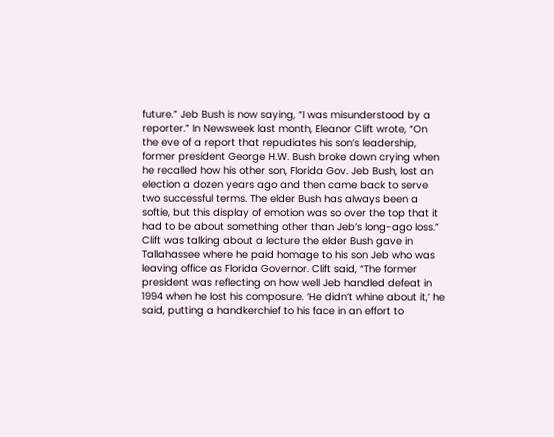future.” Jeb Bush is now saying, “I was misunderstood by a reporter.” In Newsweek last month, Eleanor Clift wrote, “On the eve of a report that repudiates his son’s leadership, former president George H.W. Bush broke down crying when he recalled how his other son, Florida Gov. Jeb Bush, lost an election a dozen years ago and then came back to serve two successful terms. The elder Bush has always been a softie, but this display of emotion was so over the top that it had to be about something other than Jeb’s long-ago loss.” Clift was talking about a lecture the elder Bush gave in Tallahassee where he paid homage to his son Jeb who was leaving office as Florida Governor. Clift said, “The former president was reflecting on how well Jeb handled defeat in 1994 when he lost his composure. ‘He didn’t whine about it,’ he said, putting a handkerchief to his face in an effort to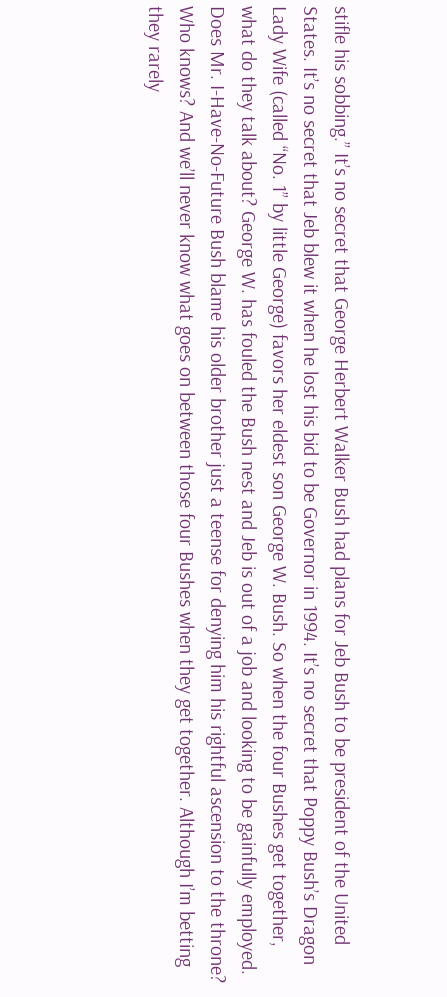stifle his sobbing.” It’s no secret that George Herbert Walker Bush had plans for Jeb Bush to be president of the United States. It’s no secret that Jeb blew it when he lost his bid to be Governor in 1994. It’s no secret that Poppy Bush’s Dragon Lady Wife (called “No. 1” by little George) favors her eldest son George W. Bush. So when the four Bushes get together, what do they talk about? George W. has fouled the Bush nest and Jeb is out of a job and looking to be gainfully employed. Does Mr. I-Have-No-Future Bush blame his older brother just a teense for denying him his rightful ascension to the throne? Who knows? And we’ll never know what goes on between those four Bushes when they get together. Although I’m betting they rarely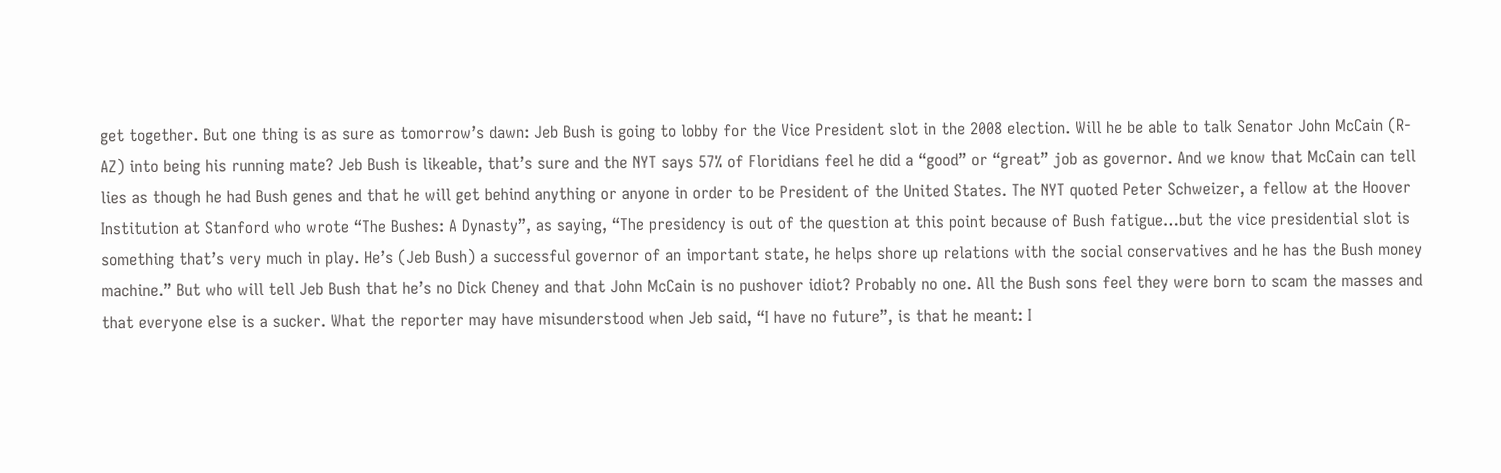get together. But one thing is as sure as tomorrow’s dawn: Jeb Bush is going to lobby for the Vice President slot in the 2008 election. Will he be able to talk Senator John McCain (R-AZ) into being his running mate? Jeb Bush is likeable, that’s sure and the NYT says 57% of Floridians feel he did a “good” or “great” job as governor. And we know that McCain can tell lies as though he had Bush genes and that he will get behind anything or anyone in order to be President of the United States. The NYT quoted Peter Schweizer, a fellow at the Hoover Institution at Stanford who wrote “The Bushes: A Dynasty”, as saying, “The presidency is out of the question at this point because of Bush fatigue…but the vice presidential slot is something that’s very much in play. He’s (Jeb Bush) a successful governor of an important state, he helps shore up relations with the social conservatives and he has the Bush money machine.” But who will tell Jeb Bush that he’s no Dick Cheney and that John McCain is no pushover idiot? Probably no one. All the Bush sons feel they were born to scam the masses and that everyone else is a sucker. What the reporter may have misunderstood when Jeb said, “I have no future”, is that he meant: I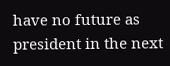have no future as president in the next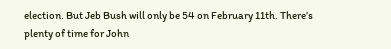election. But Jeb Bush will only be 54 on February 11th. There’s plenty of time for John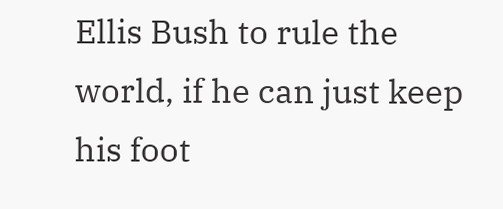Ellis Bush to rule the world, if he can just keep his foot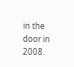in the door in 2008.